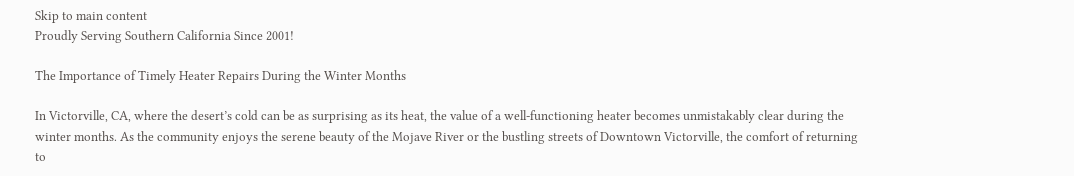Skip to main content
Proudly Serving Southern California Since 2001!

The Importance of Timely Heater Repairs During the Winter Months

In Victorville, CA, where the desert’s cold can be as surprising as its heat, the value of a well-functioning heater becomes unmistakably clear during the winter months. As the community enjoys the serene beauty of the Mojave River or the bustling streets of Downtown Victorville, the comfort of returning to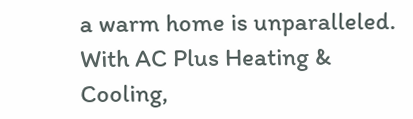a warm home is unparalleled. With AC Plus Heating & Cooling,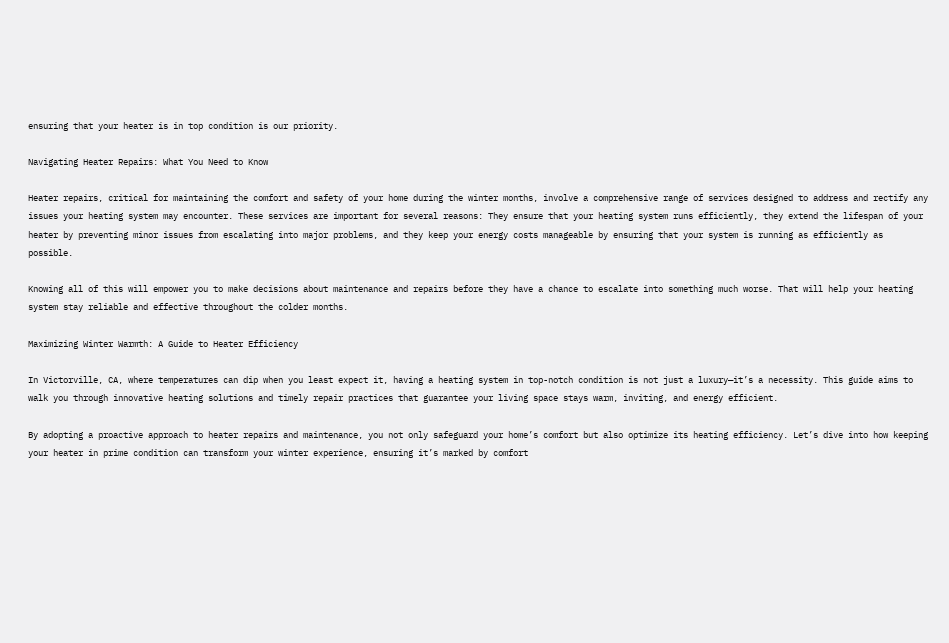ensuring that your heater is in top condition is our priority.

Navigating Heater Repairs: What You Need to Know

Heater repairs, critical for maintaining the comfort and safety of your home during the winter months, involve a comprehensive range of services designed to address and rectify any issues your heating system may encounter. These services are important for several reasons: They ensure that your heating system runs efficiently, they extend the lifespan of your heater by preventing minor issues from escalating into major problems, and they keep your energy costs manageable by ensuring that your system is running as efficiently as possible.

Knowing all of this will empower you to make decisions about maintenance and repairs before they have a chance to escalate into something much worse. That will help your heating system stay reliable and effective throughout the colder months.

Maximizing Winter Warmth: A Guide to Heater Efficiency

In Victorville, CA, where temperatures can dip when you least expect it, having a heating system in top-notch condition is not just a luxury—it’s a necessity. This guide aims to walk you through innovative heating solutions and timely repair practices that guarantee your living space stays warm, inviting, and energy efficient.

By adopting a proactive approach to heater repairs and maintenance, you not only safeguard your home’s comfort but also optimize its heating efficiency. Let’s dive into how keeping your heater in prime condition can transform your winter experience, ensuring it’s marked by comfort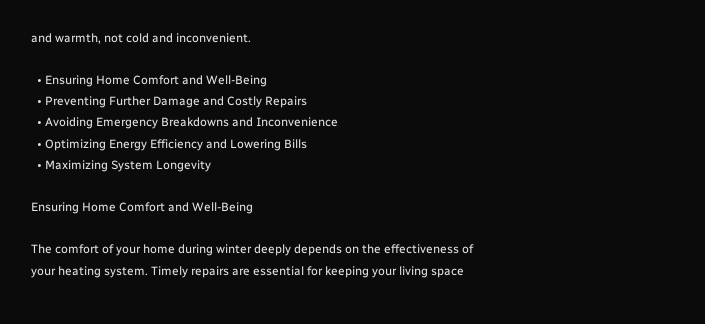and warmth, not cold and inconvenient.

  • Ensuring Home Comfort and Well-Being
  • Preventing Further Damage and Costly Repairs
  • Avoiding Emergency Breakdowns and Inconvenience
  • Optimizing Energy Efficiency and Lowering Bills
  • Maximizing System Longevity

Ensuring Home Comfort and Well-Being

The comfort of your home during winter deeply depends on the effectiveness of your heating system. Timely repairs are essential for keeping your living space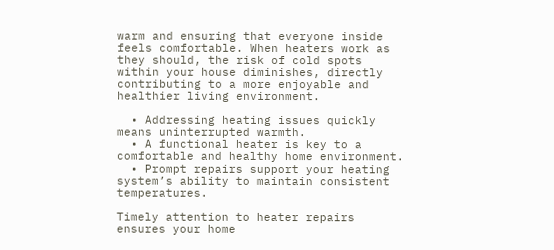warm and ensuring that everyone inside feels comfortable. When heaters work as they should, the risk of cold spots within your house diminishes, directly contributing to a more enjoyable and healthier living environment.

  • Addressing heating issues quickly means uninterrupted warmth.
  • A functional heater is key to a comfortable and healthy home environment.
  • Prompt repairs support your heating system’s ability to maintain consistent temperatures.

Timely attention to heater repairs ensures your home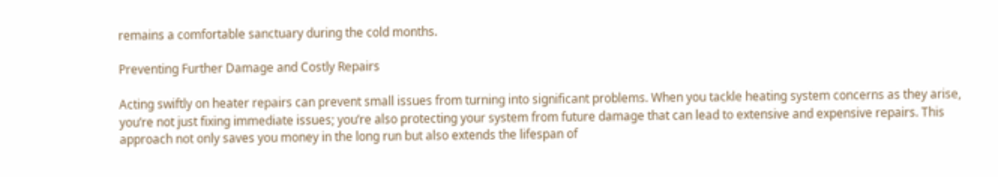remains a comfortable sanctuary during the cold months.

Preventing Further Damage and Costly Repairs

Acting swiftly on heater repairs can prevent small issues from turning into significant problems. When you tackle heating system concerns as they arise, you’re not just fixing immediate issues; you’re also protecting your system from future damage that can lead to extensive and expensive repairs. This approach not only saves you money in the long run but also extends the lifespan of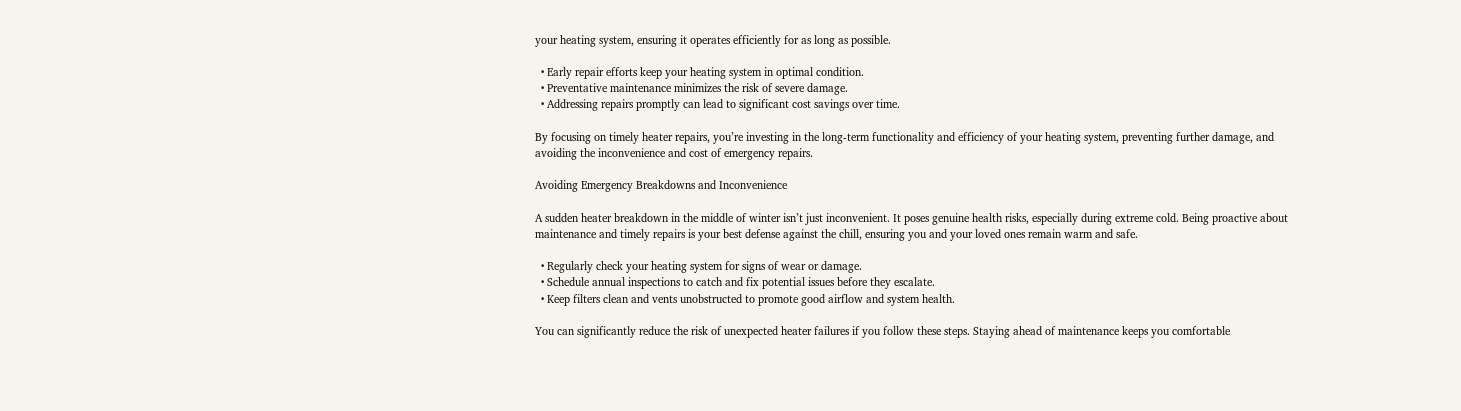your heating system, ensuring it operates efficiently for as long as possible.

  • Early repair efforts keep your heating system in optimal condition.
  • Preventative maintenance minimizes the risk of severe damage.
  • Addressing repairs promptly can lead to significant cost savings over time.

By focusing on timely heater repairs, you’re investing in the long-term functionality and efficiency of your heating system, preventing further damage, and avoiding the inconvenience and cost of emergency repairs.

Avoiding Emergency Breakdowns and Inconvenience

A sudden heater breakdown in the middle of winter isn’t just inconvenient. It poses genuine health risks, especially during extreme cold. Being proactive about maintenance and timely repairs is your best defense against the chill, ensuring you and your loved ones remain warm and safe.

  • Regularly check your heating system for signs of wear or damage.
  • Schedule annual inspections to catch and fix potential issues before they escalate.
  • Keep filters clean and vents unobstructed to promote good airflow and system health.

You can significantly reduce the risk of unexpected heater failures if you follow these steps. Staying ahead of maintenance keeps you comfortable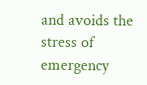and avoids the stress of emergency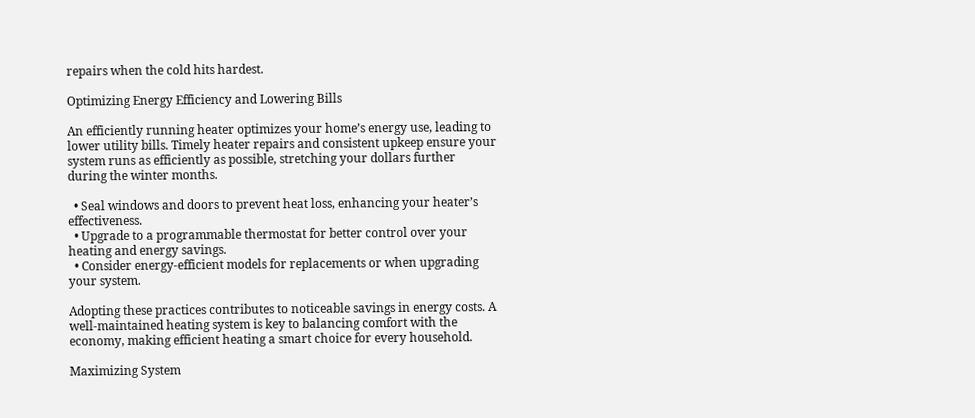repairs when the cold hits hardest.

Optimizing Energy Efficiency and Lowering Bills

An efficiently running heater optimizes your home’s energy use, leading to lower utility bills. Timely heater repairs and consistent upkeep ensure your system runs as efficiently as possible, stretching your dollars further during the winter months.

  • Seal windows and doors to prevent heat loss, enhancing your heater’s effectiveness.
  • Upgrade to a programmable thermostat for better control over your heating and energy savings.
  • Consider energy-efficient models for replacements or when upgrading your system.

Adopting these practices contributes to noticeable savings in energy costs. A well-maintained heating system is key to balancing comfort with the economy, making efficient heating a smart choice for every household.

Maximizing System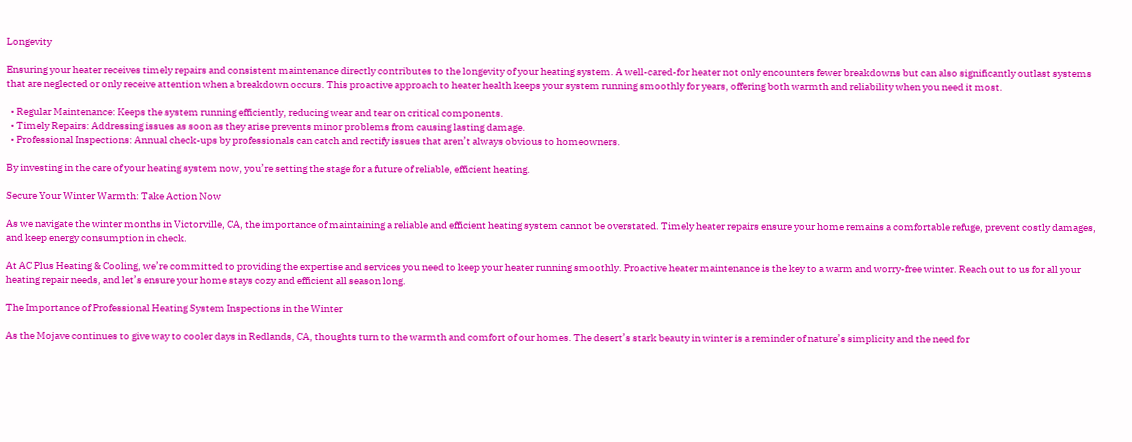Longevity

Ensuring your heater receives timely repairs and consistent maintenance directly contributes to the longevity of your heating system. A well-cared-for heater not only encounters fewer breakdowns but can also significantly outlast systems that are neglected or only receive attention when a breakdown occurs. This proactive approach to heater health keeps your system running smoothly for years, offering both warmth and reliability when you need it most.

  • Regular Maintenance: Keeps the system running efficiently, reducing wear and tear on critical components.
  • Timely Repairs: Addressing issues as soon as they arise prevents minor problems from causing lasting damage.
  • Professional Inspections: Annual check-ups by professionals can catch and rectify issues that aren’t always obvious to homeowners.

By investing in the care of your heating system now, you’re setting the stage for a future of reliable, efficient heating.

Secure Your Winter Warmth: Take Action Now

As we navigate the winter months in Victorville, CA, the importance of maintaining a reliable and efficient heating system cannot be overstated. Timely heater repairs ensure your home remains a comfortable refuge, prevent costly damages, and keep energy consumption in check.

At AC Plus Heating & Cooling, we’re committed to providing the expertise and services you need to keep your heater running smoothly. Proactive heater maintenance is the key to a warm and worry-free winter. Reach out to us for all your heating repair needs, and let’s ensure your home stays cozy and efficient all season long.

The Importance of Professional Heating System Inspections in the Winter

As the Mojave continues to give way to cooler days in Redlands, CA, thoughts turn to the warmth and comfort of our homes. The desert’s stark beauty in winter is a reminder of nature’s simplicity and the need for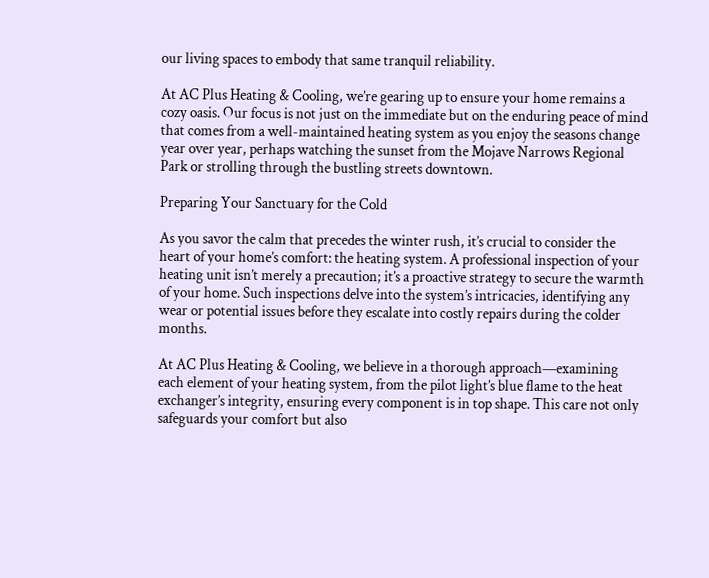our living spaces to embody that same tranquil reliability.

At AC Plus Heating & Cooling, we’re gearing up to ensure your home remains a cozy oasis. Our focus is not just on the immediate but on the enduring peace of mind that comes from a well-maintained heating system as you enjoy the seasons change year over year, perhaps watching the sunset from the Mojave Narrows Regional Park or strolling through the bustling streets downtown.

Preparing Your Sanctuary for the Cold

As you savor the calm that precedes the winter rush, it’s crucial to consider the heart of your home’s comfort: the heating system. A professional inspection of your heating unit isn’t merely a precaution; it’s a proactive strategy to secure the warmth of your home. Such inspections delve into the system’s intricacies, identifying any wear or potential issues before they escalate into costly repairs during the colder months.

At AC Plus Heating & Cooling, we believe in a thorough approach—examining each element of your heating system, from the pilot light’s blue flame to the heat exchanger’s integrity, ensuring every component is in top shape. This care not only safeguards your comfort but also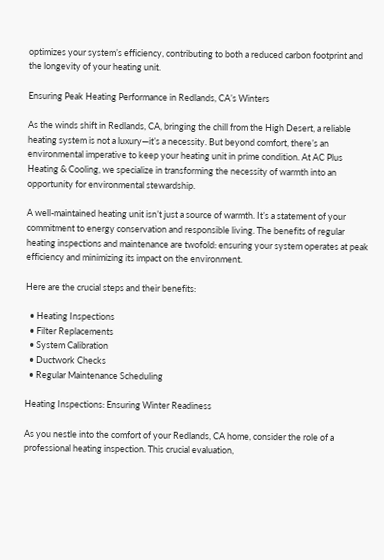optimizes your system’s efficiency, contributing to both a reduced carbon footprint and the longevity of your heating unit.

Ensuring Peak Heating Performance in Redlands, CA’s Winters

As the winds shift in Redlands, CA, bringing the chill from the High Desert, a reliable heating system is not a luxury—it’s a necessity. But beyond comfort, there’s an environmental imperative to keep your heating unit in prime condition. At AC Plus Heating & Cooling, we specialize in transforming the necessity of warmth into an opportunity for environmental stewardship.

A well-maintained heating unit isn’t just a source of warmth. It’s a statement of your commitment to energy conservation and responsible living. The benefits of regular heating inspections and maintenance are twofold: ensuring your system operates at peak efficiency and minimizing its impact on the environment.

Here are the crucial steps and their benefits:

  • Heating Inspections
  • Filter Replacements
  • System Calibration
  • Ductwork Checks
  • Regular Maintenance Scheduling

Heating Inspections: Ensuring Winter Readiness

As you nestle into the comfort of your Redlands, CA home, consider the role of a professional heating inspection. This crucial evaluation,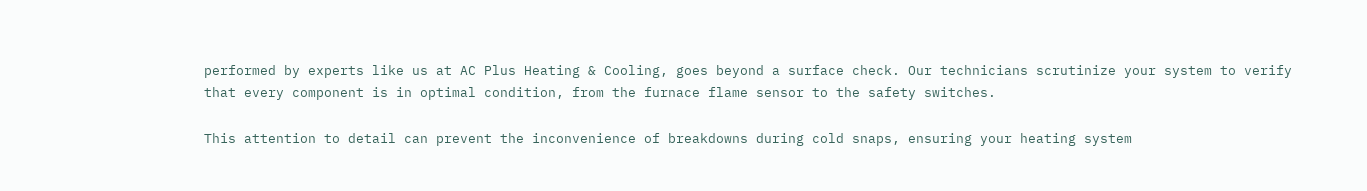performed by experts like us at AC Plus Heating & Cooling, goes beyond a surface check. Our technicians scrutinize your system to verify that every component is in optimal condition, from the furnace flame sensor to the safety switches.

This attention to detail can prevent the inconvenience of breakdowns during cold snaps, ensuring your heating system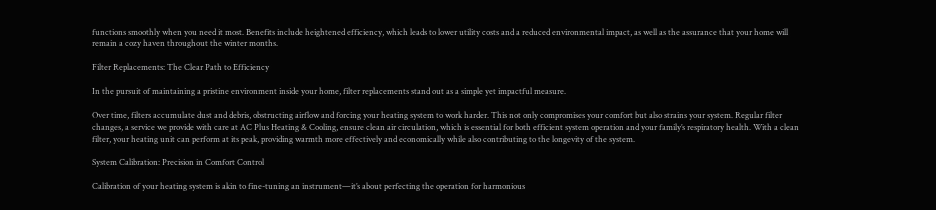functions smoothly when you need it most. Benefits include heightened efficiency, which leads to lower utility costs and a reduced environmental impact, as well as the assurance that your home will remain a cozy haven throughout the winter months.

Filter Replacements: The Clear Path to Efficiency

In the pursuit of maintaining a pristine environment inside your home, filter replacements stand out as a simple yet impactful measure.

Over time, filters accumulate dust and debris, obstructing airflow and forcing your heating system to work harder. This not only compromises your comfort but also strains your system. Regular filter changes, a service we provide with care at AC Plus Heating & Cooling, ensure clean air circulation, which is essential for both efficient system operation and your family’s respiratory health. With a clean filter, your heating unit can perform at its peak, providing warmth more effectively and economically while also contributing to the longevity of the system.

System Calibration: Precision in Comfort Control

Calibration of your heating system is akin to fine-tuning an instrument—it’s about perfecting the operation for harmonious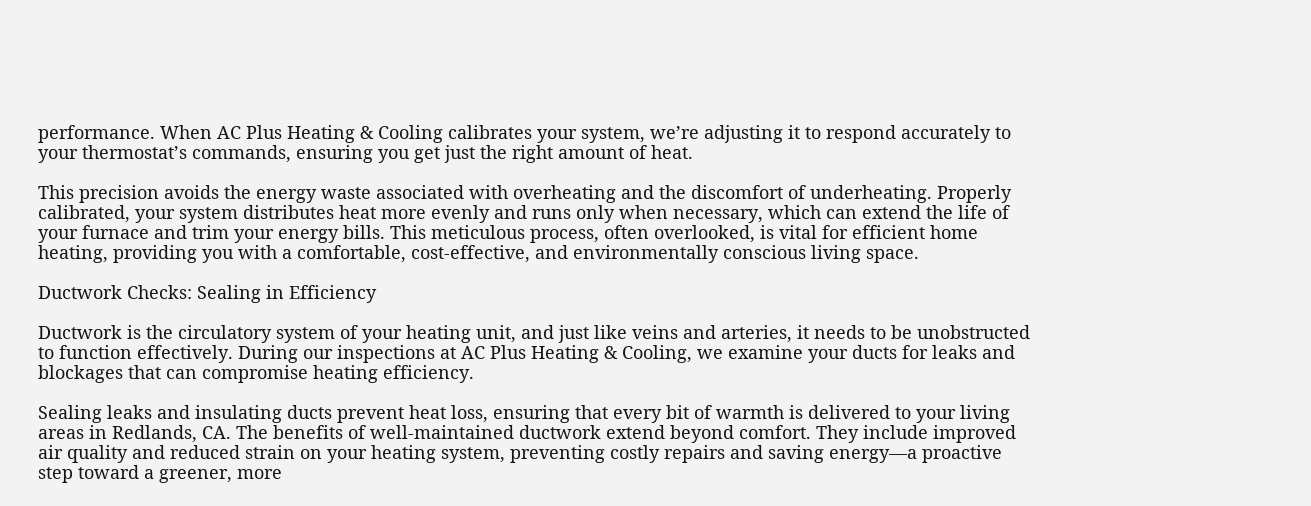performance. When AC Plus Heating & Cooling calibrates your system, we’re adjusting it to respond accurately to your thermostat’s commands, ensuring you get just the right amount of heat.

This precision avoids the energy waste associated with overheating and the discomfort of underheating. Properly calibrated, your system distributes heat more evenly and runs only when necessary, which can extend the life of your furnace and trim your energy bills. This meticulous process, often overlooked, is vital for efficient home heating, providing you with a comfortable, cost-effective, and environmentally conscious living space.

Ductwork Checks: Sealing in Efficiency

Ductwork is the circulatory system of your heating unit, and just like veins and arteries, it needs to be unobstructed to function effectively. During our inspections at AC Plus Heating & Cooling, we examine your ducts for leaks and blockages that can compromise heating efficiency.

Sealing leaks and insulating ducts prevent heat loss, ensuring that every bit of warmth is delivered to your living areas in Redlands, CA. The benefits of well-maintained ductwork extend beyond comfort. They include improved air quality and reduced strain on your heating system, preventing costly repairs and saving energy—a proactive step toward a greener, more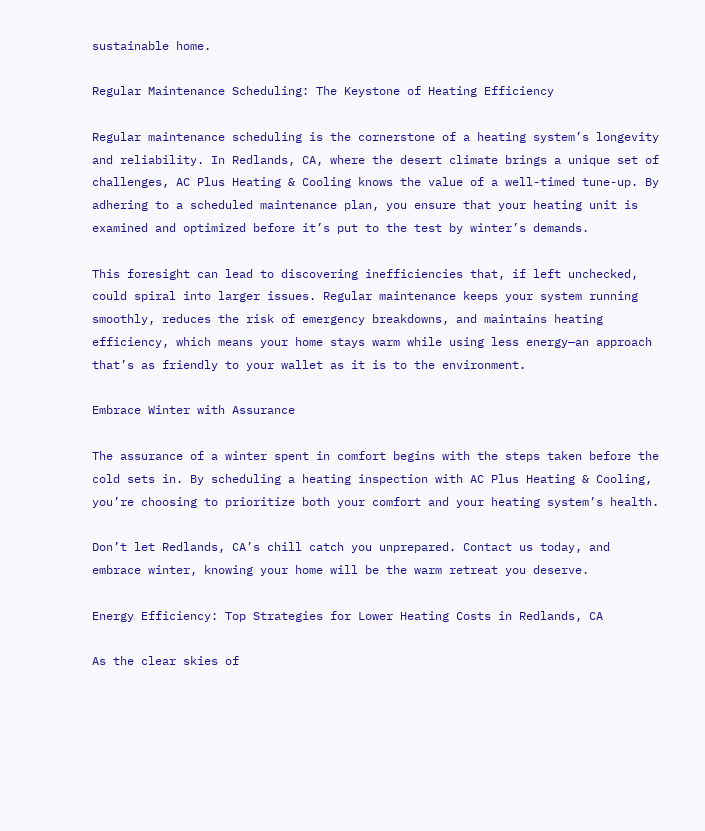sustainable home.

Regular Maintenance Scheduling: The Keystone of Heating Efficiency

Regular maintenance scheduling is the cornerstone of a heating system’s longevity and reliability. In Redlands, CA, where the desert climate brings a unique set of challenges, AC Plus Heating & Cooling knows the value of a well-timed tune-up. By adhering to a scheduled maintenance plan, you ensure that your heating unit is examined and optimized before it’s put to the test by winter’s demands.

This foresight can lead to discovering inefficiencies that, if left unchecked, could spiral into larger issues. Regular maintenance keeps your system running smoothly, reduces the risk of emergency breakdowns, and maintains heating efficiency, which means your home stays warm while using less energy—an approach that’s as friendly to your wallet as it is to the environment.

Embrace Winter with Assurance

The assurance of a winter spent in comfort begins with the steps taken before the cold sets in. By scheduling a heating inspection with AC Plus Heating & Cooling, you’re choosing to prioritize both your comfort and your heating system’s health.

Don’t let Redlands, CA’s chill catch you unprepared. Contact us today, and embrace winter, knowing your home will be the warm retreat you deserve.

Energy Efficiency: Top Strategies for Lower Heating Costs in Redlands, CA

As the clear skies of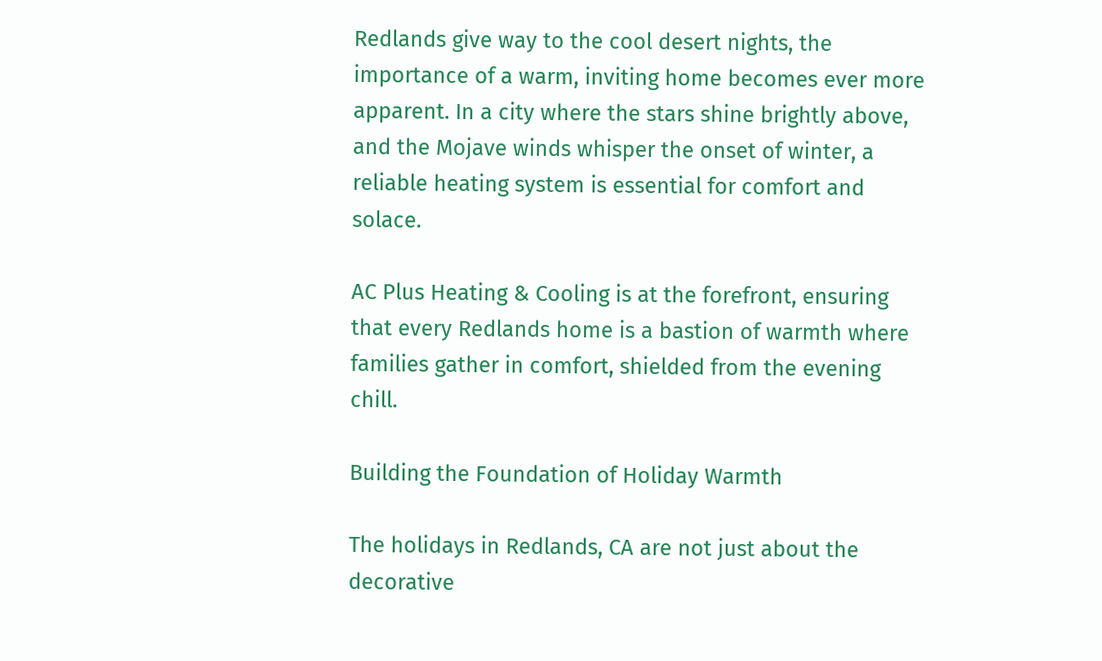Redlands give way to the cool desert nights, the importance of a warm, inviting home becomes ever more apparent. In a city where the stars shine brightly above, and the Mojave winds whisper the onset of winter, a reliable heating system is essential for comfort and solace.

AC Plus Heating & Cooling is at the forefront, ensuring that every Redlands home is a bastion of warmth where families gather in comfort, shielded from the evening chill.

Building the Foundation of Holiday Warmth

The holidays in Redlands, CA are not just about the decorative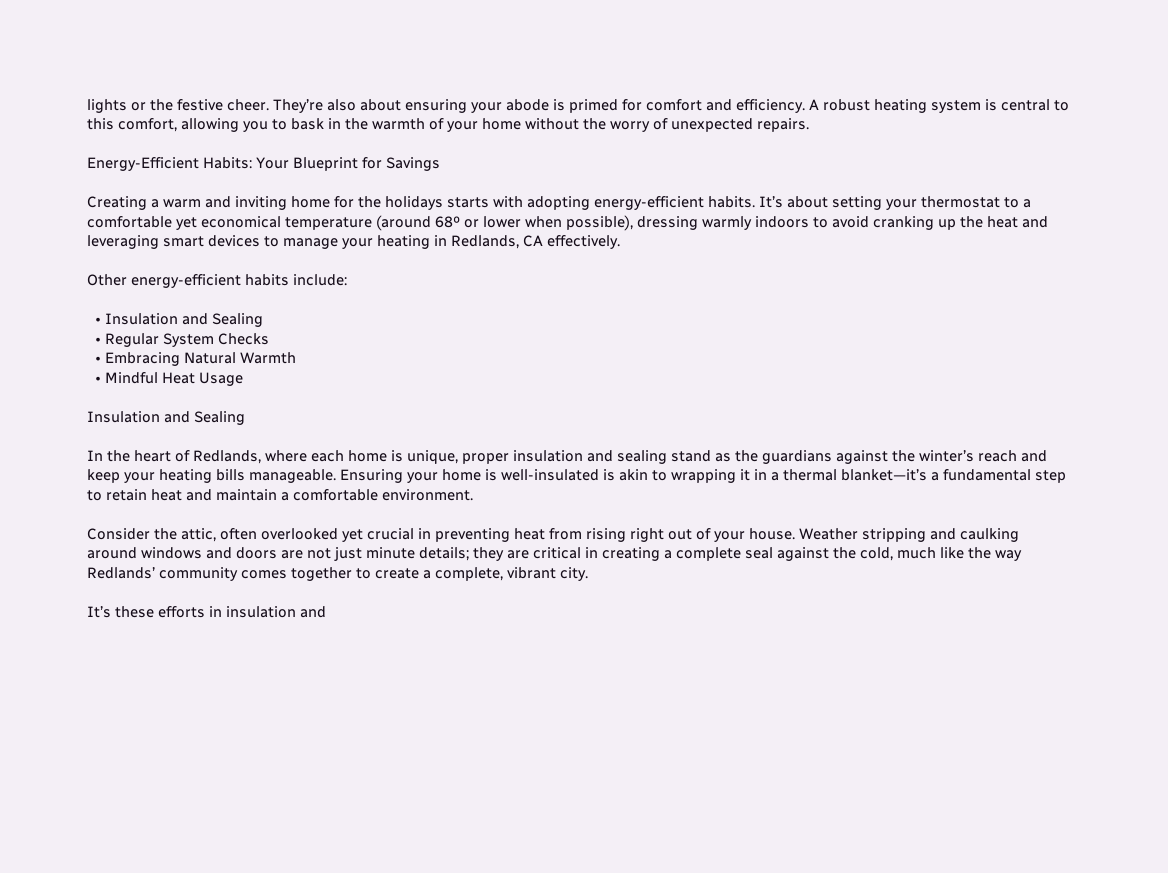lights or the festive cheer. They’re also about ensuring your abode is primed for comfort and efficiency. A robust heating system is central to this comfort, allowing you to bask in the warmth of your home without the worry of unexpected repairs.

Energy-Efficient Habits: Your Blueprint for Savings

Creating a warm and inviting home for the holidays starts with adopting energy-efficient habits. It’s about setting your thermostat to a comfortable yet economical temperature (around 68º or lower when possible), dressing warmly indoors to avoid cranking up the heat and leveraging smart devices to manage your heating in Redlands, CA effectively.

Other energy-efficient habits include:

  • Insulation and Sealing
  • Regular System Checks
  • Embracing Natural Warmth
  • Mindful Heat Usage

Insulation and Sealing

In the heart of Redlands, where each home is unique, proper insulation and sealing stand as the guardians against the winter’s reach and keep your heating bills manageable. Ensuring your home is well-insulated is akin to wrapping it in a thermal blanket—it’s a fundamental step to retain heat and maintain a comfortable environment.

Consider the attic, often overlooked yet crucial in preventing heat from rising right out of your house. Weather stripping and caulking around windows and doors are not just minute details; they are critical in creating a complete seal against the cold, much like the way Redlands’ community comes together to create a complete, vibrant city.

It’s these efforts in insulation and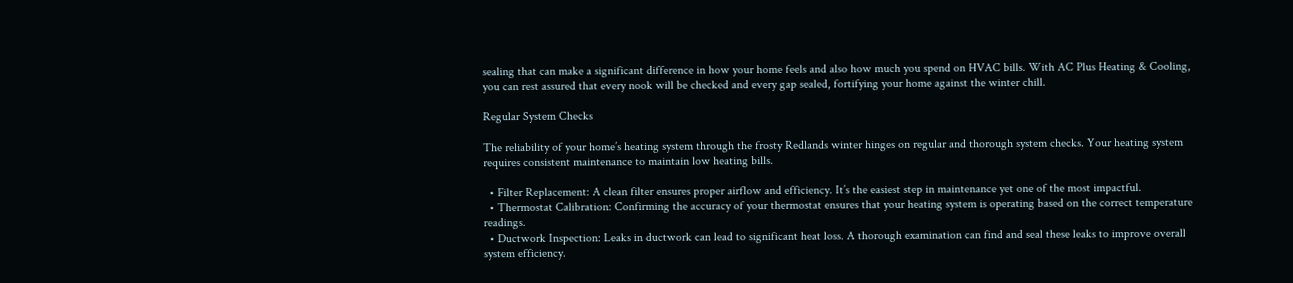sealing that can make a significant difference in how your home feels and also how much you spend on HVAC bills. With AC Plus Heating & Cooling, you can rest assured that every nook will be checked and every gap sealed, fortifying your home against the winter chill.

Regular System Checks

The reliability of your home’s heating system through the frosty Redlands winter hinges on regular and thorough system checks. Your heating system requires consistent maintenance to maintain low heating bills.

  • Filter Replacement: A clean filter ensures proper airflow and efficiency. It’s the easiest step in maintenance yet one of the most impactful.
  • Thermostat Calibration: Confirming the accuracy of your thermostat ensures that your heating system is operating based on the correct temperature readings.
  • Ductwork Inspection: Leaks in ductwork can lead to significant heat loss. A thorough examination can find and seal these leaks to improve overall system efficiency.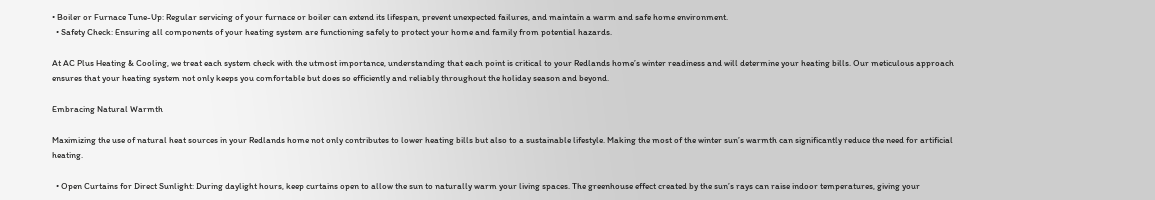• Boiler or Furnace Tune-Up: Regular servicing of your furnace or boiler can extend its lifespan, prevent unexpected failures, and maintain a warm and safe home environment.
  • Safety Check: Ensuring all components of your heating system are functioning safely to protect your home and family from potential hazards.

At AC Plus Heating & Cooling, we treat each system check with the utmost importance, understanding that each point is critical to your Redlands home’s winter readiness and will determine your heating bills. Our meticulous approach ensures that your heating system not only keeps you comfortable but does so efficiently and reliably throughout the holiday season and beyond.

Embracing Natural Warmth

Maximizing the use of natural heat sources in your Redlands home not only contributes to lower heating bills but also to a sustainable lifestyle. Making the most of the winter sun’s warmth can significantly reduce the need for artificial heating.

  • Open Curtains for Direct Sunlight: During daylight hours, keep curtains open to allow the sun to naturally warm your living spaces. The greenhouse effect created by the sun’s rays can raise indoor temperatures, giving your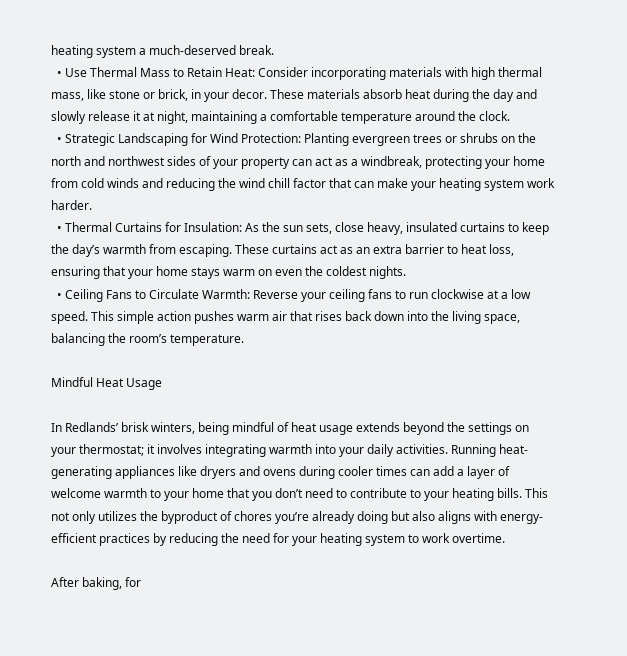heating system a much-deserved break.
  • Use Thermal Mass to Retain Heat: Consider incorporating materials with high thermal mass, like stone or brick, in your decor. These materials absorb heat during the day and slowly release it at night, maintaining a comfortable temperature around the clock.
  • Strategic Landscaping for Wind Protection: Planting evergreen trees or shrubs on the north and northwest sides of your property can act as a windbreak, protecting your home from cold winds and reducing the wind chill factor that can make your heating system work harder.
  • Thermal Curtains for Insulation: As the sun sets, close heavy, insulated curtains to keep the day’s warmth from escaping. These curtains act as an extra barrier to heat loss, ensuring that your home stays warm on even the coldest nights.
  • Ceiling Fans to Circulate Warmth: Reverse your ceiling fans to run clockwise at a low speed. This simple action pushes warm air that rises back down into the living space, balancing the room’s temperature.

Mindful Heat Usage

In Redlands’ brisk winters, being mindful of heat usage extends beyond the settings on your thermostat; it involves integrating warmth into your daily activities. Running heat-generating appliances like dryers and ovens during cooler times can add a layer of welcome warmth to your home that you don’t need to contribute to your heating bills. This not only utilizes the byproduct of chores you’re already doing but also aligns with energy-efficient practices by reducing the need for your heating system to work overtime.

After baking, for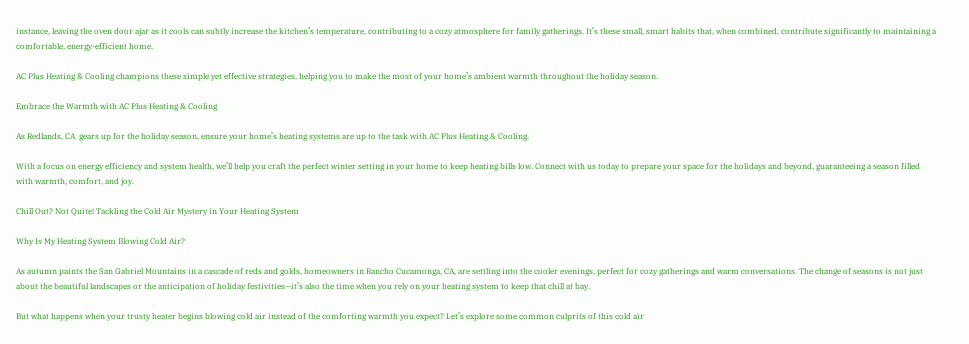instance, leaving the oven door ajar as it cools can subtly increase the kitchen’s temperature, contributing to a cozy atmosphere for family gatherings. It’s these small, smart habits that, when combined, contribute significantly to maintaining a comfortable, energy-efficient home.

AC Plus Heating & Cooling champions these simple yet effective strategies, helping you to make the most of your home’s ambient warmth throughout the holiday season.

Embrace the Warmth with AC Plus Heating & Cooling

As Redlands, CA  gears up for the holiday season, ensure your home’s heating systems are up to the task with AC Plus Heating & Cooling.

With a focus on energy efficiency and system health, we’ll help you craft the perfect winter setting in your home to keep heating bills low. Connect with us today to prepare your space for the holidays and beyond, guaranteeing a season filled with warmth, comfort, and joy.

Chill Out? Not Quite! Tackling the Cold Air Mystery in Your Heating System

Why Is My Heating System Blowing Cold Air?

As autumn paints the San Gabriel Mountains in a cascade of reds and golds, homeowners in Rancho Cucamonga, CA, are settling into the cooler evenings, perfect for cozy gatherings and warm conversations. The change of seasons is not just about the beautiful landscapes or the anticipation of holiday festivities—it’s also the time when you rely on your heating system to keep that chill at bay.

But what happens when your trusty heater begins blowing cold air instead of the comforting warmth you expect? Let’s explore some common culprits of this cold air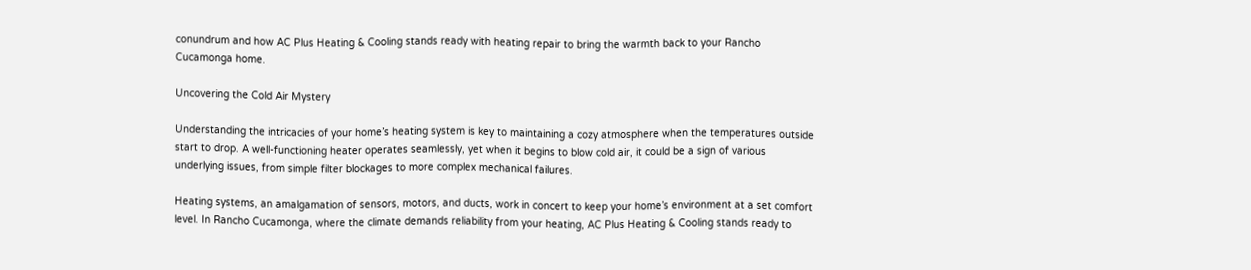conundrum and how AC Plus Heating & Cooling stands ready with heating repair to bring the warmth back to your Rancho Cucamonga home.

Uncovering the Cold Air Mystery

Understanding the intricacies of your home’s heating system is key to maintaining a cozy atmosphere when the temperatures outside start to drop. A well-functioning heater operates seamlessly, yet when it begins to blow cold air, it could be a sign of various underlying issues, from simple filter blockages to more complex mechanical failures.

Heating systems, an amalgamation of sensors, motors, and ducts, work in concert to keep your home’s environment at a set comfort level. In Rancho Cucamonga, where the climate demands reliability from your heating, AC Plus Heating & Cooling stands ready to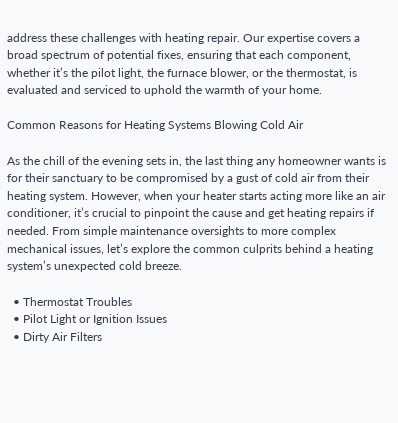address these challenges with heating repair. Our expertise covers a broad spectrum of potential fixes, ensuring that each component, whether it’s the pilot light, the furnace blower, or the thermostat, is evaluated and serviced to uphold the warmth of your home.

Common Reasons for Heating Systems Blowing Cold Air

As the chill of the evening sets in, the last thing any homeowner wants is for their sanctuary to be compromised by a gust of cold air from their heating system. However, when your heater starts acting more like an air conditioner, it’s crucial to pinpoint the cause and get heating repairs if needed. From simple maintenance oversights to more complex mechanical issues, let’s explore the common culprits behind a heating system’s unexpected cold breeze.

  • Thermostat Troubles
  • Pilot Light or Ignition Issues
  • Dirty Air Filters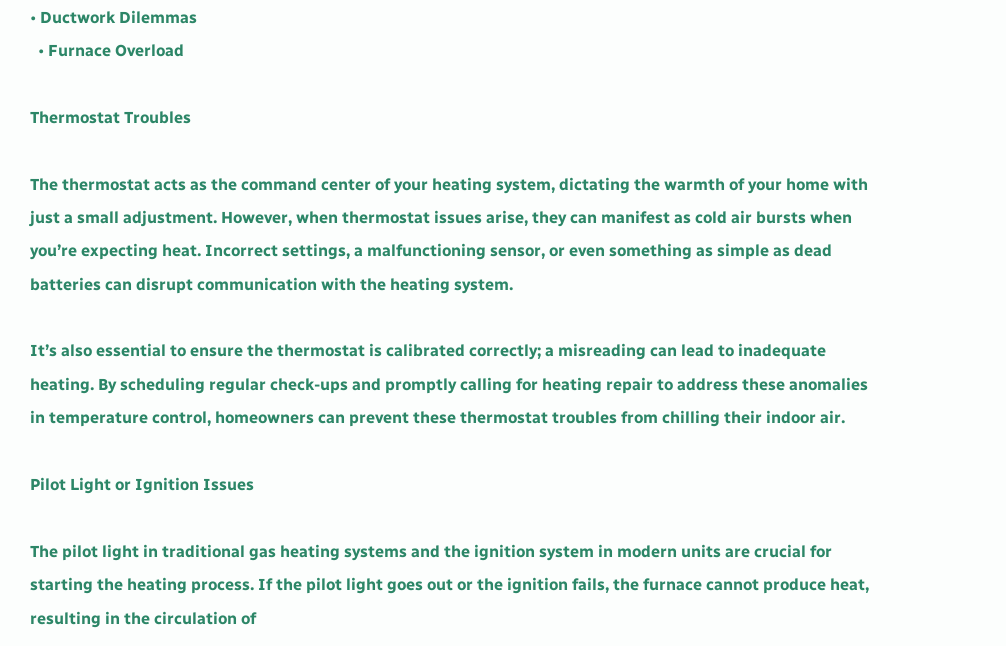• Ductwork Dilemmas
  • Furnace Overload

Thermostat Troubles

The thermostat acts as the command center of your heating system, dictating the warmth of your home with just a small adjustment. However, when thermostat issues arise, they can manifest as cold air bursts when you’re expecting heat. Incorrect settings, a malfunctioning sensor, or even something as simple as dead batteries can disrupt communication with the heating system.

It’s also essential to ensure the thermostat is calibrated correctly; a misreading can lead to inadequate heating. By scheduling regular check-ups and promptly calling for heating repair to address these anomalies in temperature control, homeowners can prevent these thermostat troubles from chilling their indoor air.

Pilot Light or Ignition Issues

The pilot light in traditional gas heating systems and the ignition system in modern units are crucial for starting the heating process. If the pilot light goes out or the ignition fails, the furnace cannot produce heat, resulting in the circulation of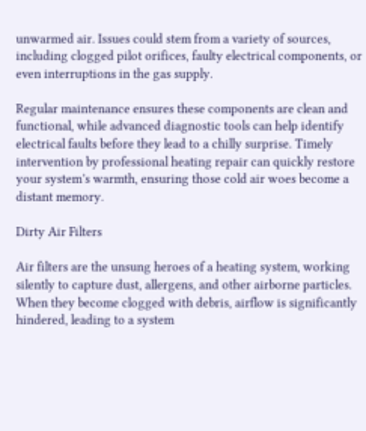unwarmed air. Issues could stem from a variety of sources, including clogged pilot orifices, faulty electrical components, or even interruptions in the gas supply.

Regular maintenance ensures these components are clean and functional, while advanced diagnostic tools can help identify electrical faults before they lead to a chilly surprise. Timely intervention by professional heating repair can quickly restore your system’s warmth, ensuring those cold air woes become a distant memory.

Dirty Air Filters

Air filters are the unsung heroes of a heating system, working silently to capture dust, allergens, and other airborne particles. When they become clogged with debris, airflow is significantly hindered, leading to a system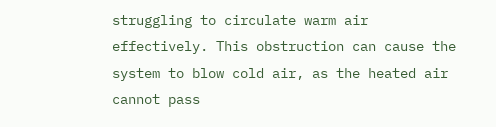struggling to circulate warm air effectively. This obstruction can cause the system to blow cold air, as the heated air cannot pass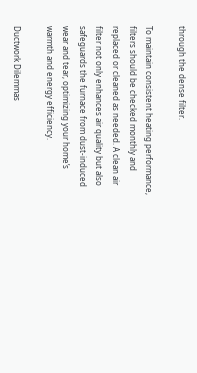through the dense filter.

To maintain consistent heating performance, filters should be checked monthly and replaced or cleaned as needed. A clean air filter not only enhances air quality but also safeguards the furnace from dust-induced wear and tear, optimizing your home’s warmth and energy efficiency.

Ductwork Dilemmas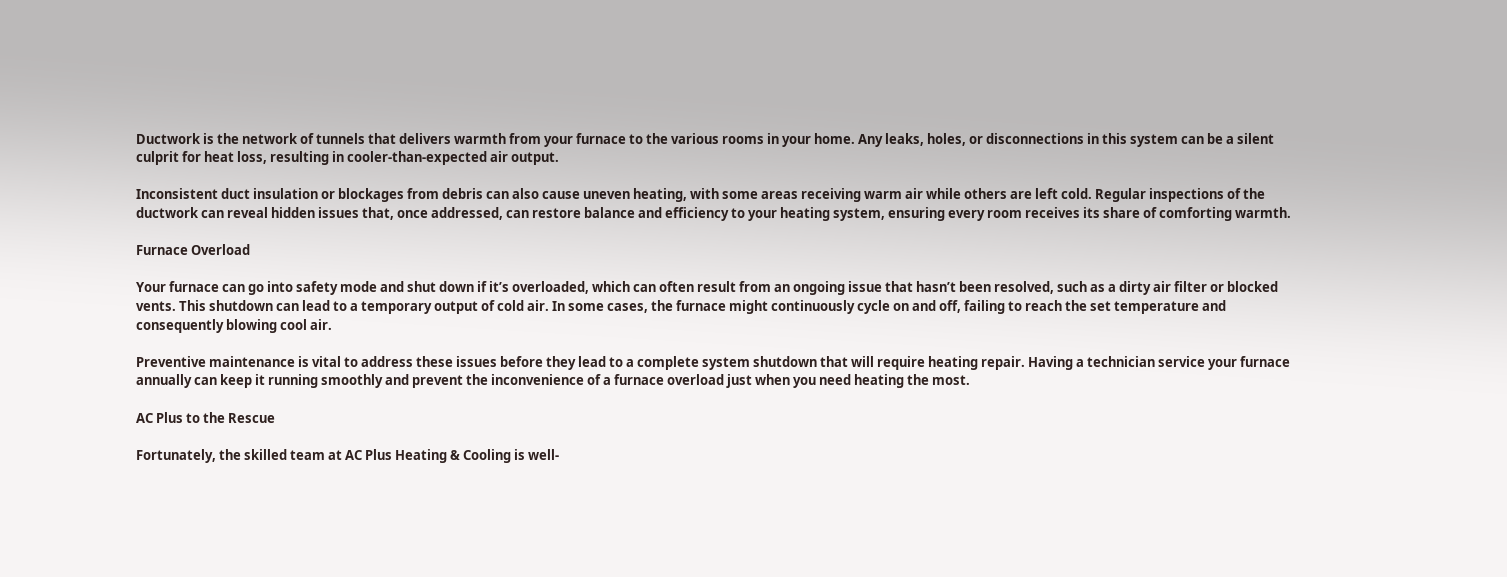Ductwork is the network of tunnels that delivers warmth from your furnace to the various rooms in your home. Any leaks, holes, or disconnections in this system can be a silent culprit for heat loss, resulting in cooler-than-expected air output.

Inconsistent duct insulation or blockages from debris can also cause uneven heating, with some areas receiving warm air while others are left cold. Regular inspections of the ductwork can reveal hidden issues that, once addressed, can restore balance and efficiency to your heating system, ensuring every room receives its share of comforting warmth.

Furnace Overload

Your furnace can go into safety mode and shut down if it’s overloaded, which can often result from an ongoing issue that hasn’t been resolved, such as a dirty air filter or blocked vents. This shutdown can lead to a temporary output of cold air. In some cases, the furnace might continuously cycle on and off, failing to reach the set temperature and consequently blowing cool air.

Preventive maintenance is vital to address these issues before they lead to a complete system shutdown that will require heating repair. Having a technician service your furnace annually can keep it running smoothly and prevent the inconvenience of a furnace overload just when you need heating the most.

AC Plus to the Rescue

Fortunately, the skilled team at AC Plus Heating & Cooling is well-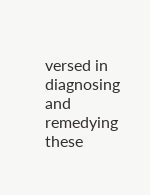versed in diagnosing and remedying these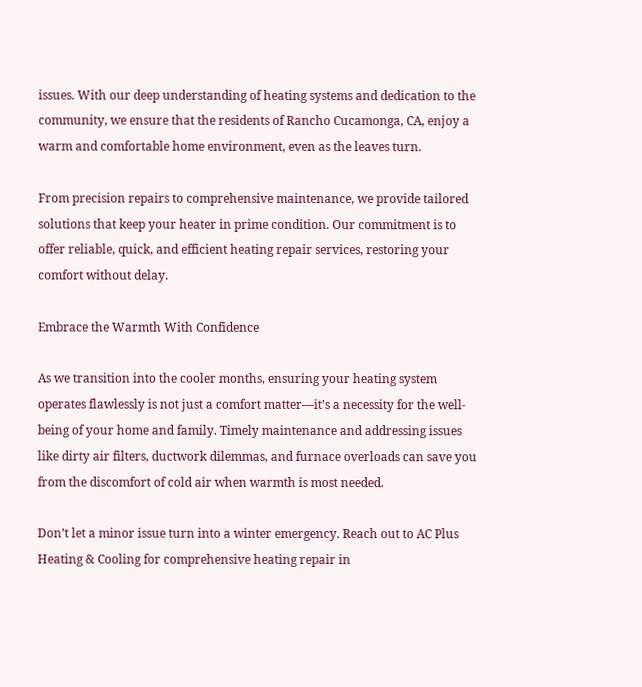issues. With our deep understanding of heating systems and dedication to the community, we ensure that the residents of Rancho Cucamonga, CA, enjoy a warm and comfortable home environment, even as the leaves turn.

From precision repairs to comprehensive maintenance, we provide tailored solutions that keep your heater in prime condition. Our commitment is to offer reliable, quick, and efficient heating repair services, restoring your comfort without delay.

Embrace the Warmth With Confidence

As we transition into the cooler months, ensuring your heating system operates flawlessly is not just a comfort matter—it’s a necessity for the well-being of your home and family. Timely maintenance and addressing issues like dirty air filters, ductwork dilemmas, and furnace overloads can save you from the discomfort of cold air when warmth is most needed.

Don’t let a minor issue turn into a winter emergency. Reach out to AC Plus Heating & Cooling for comprehensive heating repair in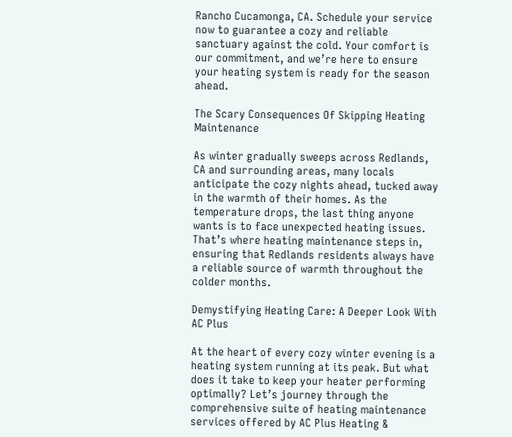Rancho Cucamonga, CA. Schedule your service now to guarantee a cozy and reliable sanctuary against the cold. Your comfort is our commitment, and we’re here to ensure your heating system is ready for the season ahead.

The Scary Consequences Of Skipping Heating Maintenance

As winter gradually sweeps across Redlands, CA and surrounding areas, many locals anticipate the cozy nights ahead, tucked away in the warmth of their homes. As the temperature drops, the last thing anyone wants is to face unexpected heating issues. That’s where heating maintenance steps in, ensuring that Redlands residents always have a reliable source of warmth throughout the colder months.

Demystifying Heating Care: A Deeper Look With AC Plus

At the heart of every cozy winter evening is a heating system running at its peak. But what does it take to keep your heater performing optimally? Let’s journey through the comprehensive suite of heating maintenance services offered by AC Plus Heating &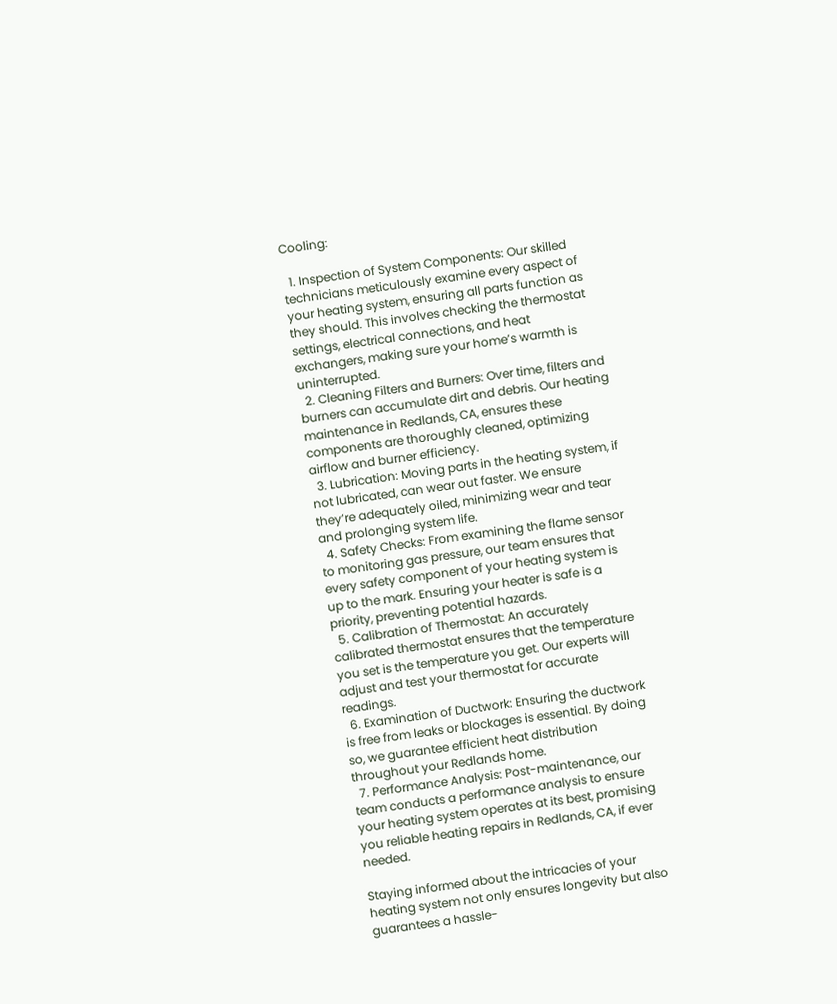Cooling:

  1. Inspection of System Components: Our skilled technicians meticulously examine every aspect of your heating system, ensuring all parts function as they should. This involves checking the thermostat settings, electrical connections, and heat exchangers, making sure your home’s warmth is uninterrupted.
  2. Cleaning Filters and Burners: Over time, filters and burners can accumulate dirt and debris. Our heating maintenance in Redlands, CA, ensures these components are thoroughly cleaned, optimizing airflow and burner efficiency.
  3. Lubrication: Moving parts in the heating system, if not lubricated, can wear out faster. We ensure they’re adequately oiled, minimizing wear and tear and prolonging system life.
  4. Safety Checks: From examining the flame sensor to monitoring gas pressure, our team ensures that every safety component of your heating system is up to the mark. Ensuring your heater is safe is a priority, preventing potential hazards.
  5. Calibration of Thermostat: An accurately calibrated thermostat ensures that the temperature you set is the temperature you get. Our experts will adjust and test your thermostat for accurate readings.
  6. Examination of Ductwork: Ensuring the ductwork is free from leaks or blockages is essential. By doing so, we guarantee efficient heat distribution throughout your Redlands home.
  7. Performance Analysis: Post-maintenance, our team conducts a performance analysis to ensure your heating system operates at its best, promising you reliable heating repairs in Redlands, CA, if ever needed.

Staying informed about the intricacies of your heating system not only ensures longevity but also guarantees a hassle-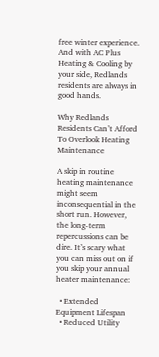free winter experience. And with AC Plus Heating & Cooling by your side, Redlands residents are always in good hands.

Why Redlands Residents Can’t Afford To Overlook Heating Maintenance

A skip in routine heating maintenance might seem inconsequential in the short run. However, the long-term repercussions can be dire. It’s scary what you can miss out on if you skip your annual heater maintenance:

  • Extended Equipment Lifespan
  • Reduced Utility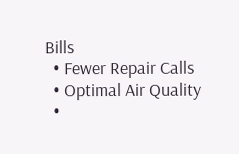Bills
  • Fewer Repair Calls
  • Optimal Air Quality
  •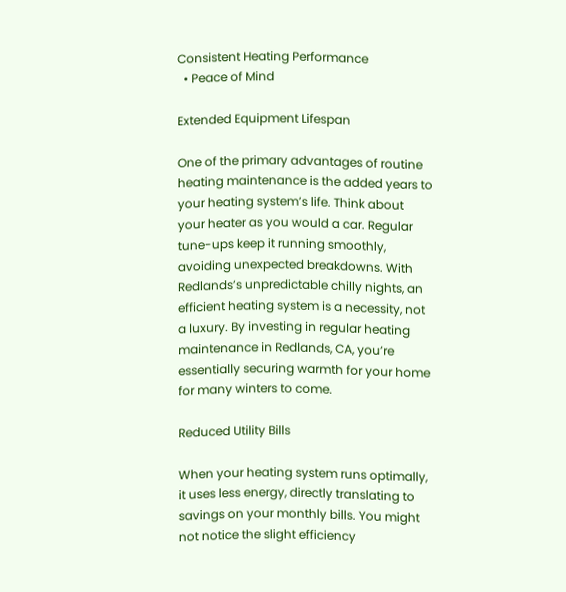Consistent Heating Performance
  • Peace of Mind

Extended Equipment Lifespan

One of the primary advantages of routine heating maintenance is the added years to your heating system’s life. Think about your heater as you would a car. Regular tune-ups keep it running smoothly, avoiding unexpected breakdowns. With Redlands’s unpredictable chilly nights, an efficient heating system is a necessity, not a luxury. By investing in regular heating maintenance in Redlands, CA, you’re essentially securing warmth for your home for many winters to come.

Reduced Utility Bills

When your heating system runs optimally, it uses less energy, directly translating to savings on your monthly bills. You might not notice the slight efficiency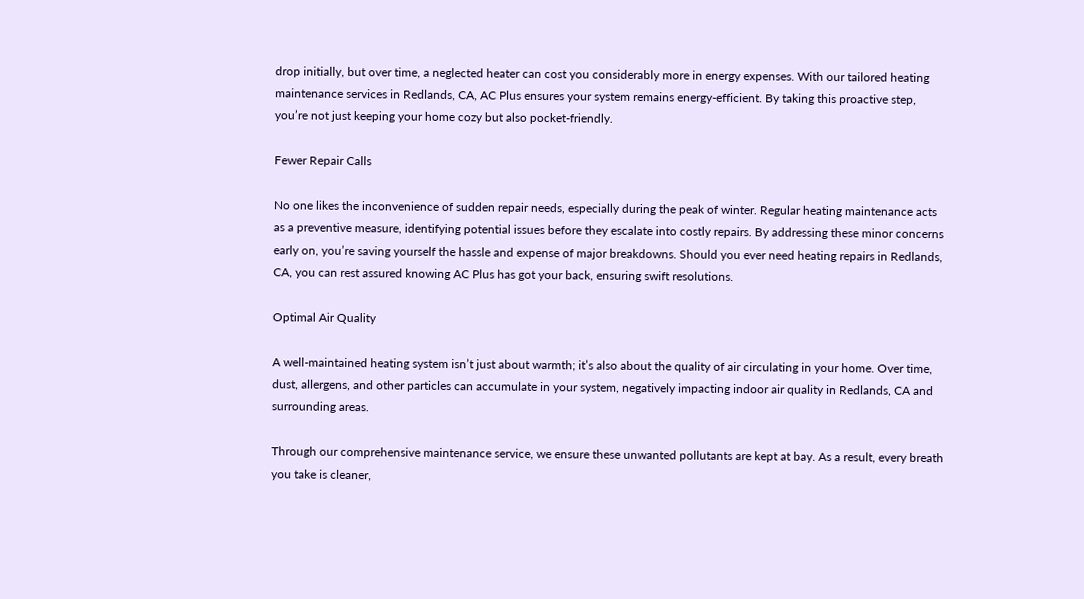drop initially, but over time, a neglected heater can cost you considerably more in energy expenses. With our tailored heating maintenance services in Redlands, CA, AC Plus ensures your system remains energy-efficient. By taking this proactive step, you’re not just keeping your home cozy but also pocket-friendly.

Fewer Repair Calls

No one likes the inconvenience of sudden repair needs, especially during the peak of winter. Regular heating maintenance acts as a preventive measure, identifying potential issues before they escalate into costly repairs. By addressing these minor concerns early on, you’re saving yourself the hassle and expense of major breakdowns. Should you ever need heating repairs in Redlands, CA, you can rest assured knowing AC Plus has got your back, ensuring swift resolutions.

Optimal Air Quality

A well-maintained heating system isn’t just about warmth; it’s also about the quality of air circulating in your home. Over time, dust, allergens, and other particles can accumulate in your system, negatively impacting indoor air quality in Redlands, CA and surrounding areas.

Through our comprehensive maintenance service, we ensure these unwanted pollutants are kept at bay. As a result, every breath you take is cleaner,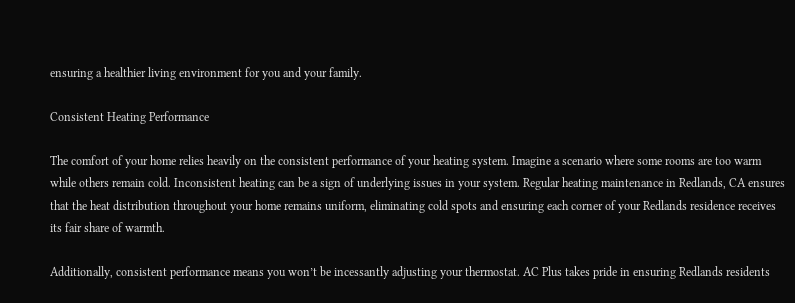ensuring a healthier living environment for you and your family.

Consistent Heating Performance

The comfort of your home relies heavily on the consistent performance of your heating system. Imagine a scenario where some rooms are too warm while others remain cold. Inconsistent heating can be a sign of underlying issues in your system. Regular heating maintenance in Redlands, CA ensures that the heat distribution throughout your home remains uniform, eliminating cold spots and ensuring each corner of your Redlands residence receives its fair share of warmth.

Additionally, consistent performance means you won’t be incessantly adjusting your thermostat. AC Plus takes pride in ensuring Redlands residents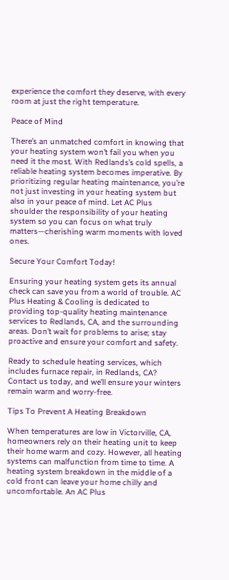experience the comfort they deserve, with every room at just the right temperature.

Peace of Mind

There’s an unmatched comfort in knowing that your heating system won’t fail you when you need it the most. With Redlands’s cold spells, a reliable heating system becomes imperative. By prioritizing regular heating maintenance, you’re not just investing in your heating system but also in your peace of mind. Let AC Plus shoulder the responsibility of your heating system so you can focus on what truly matters—cherishing warm moments with loved ones.

Secure Your Comfort Today!

Ensuring your heating system gets its annual check can save you from a world of trouble. AC Plus Heating & Cooling is dedicated to providing top-quality heating maintenance services to Redlands, CA, and the surrounding areas. Don’t wait for problems to arise; stay proactive and ensure your comfort and safety.

Ready to schedule heating services, which includes furnace repair, in Redlands, CA? Contact us today, and we’ll ensure your winters remain warm and worry-free.

Tips To Prevent A Heating Breakdown

When temperatures are low in Victorville, CA, homeowners rely on their heating unit to keep their home warm and cozy. However, all heating systems can malfunction from time to time. A heating system breakdown in the middle of a cold front can leave your home chilly and uncomfortable. An AC Plus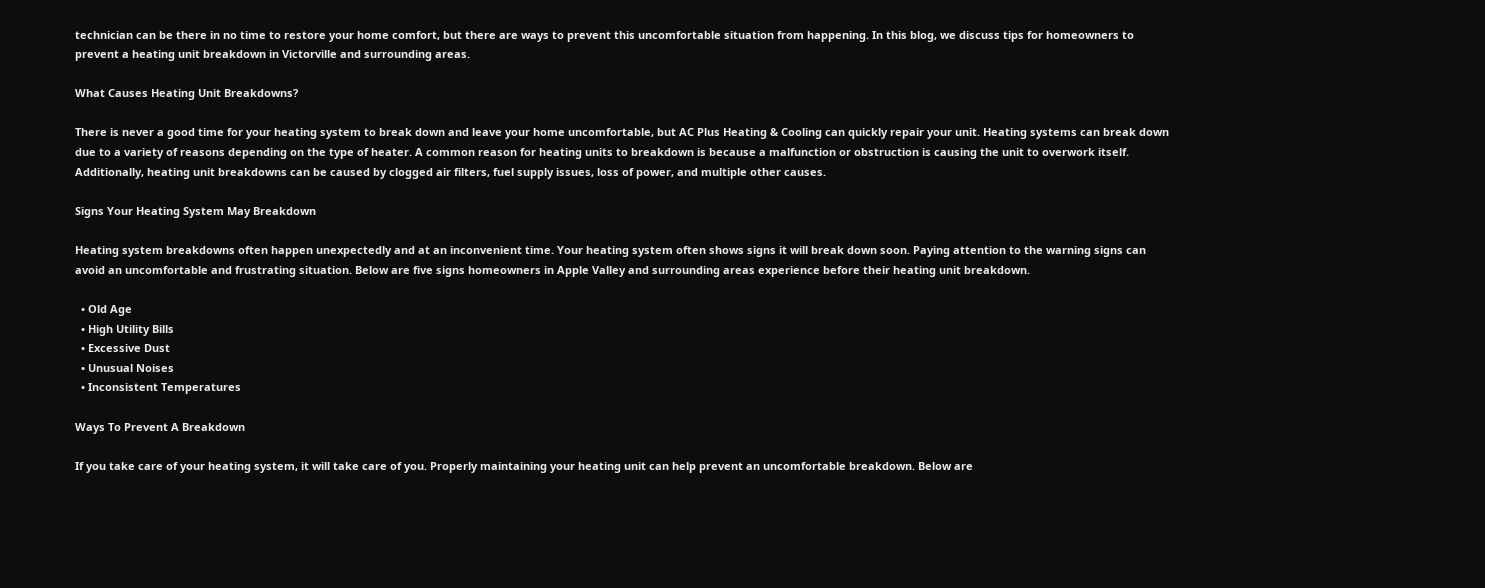technician can be there in no time to restore your home comfort, but there are ways to prevent this uncomfortable situation from happening. In this blog, we discuss tips for homeowners to prevent a heating unit breakdown in Victorville and surrounding areas.

What Causes Heating Unit Breakdowns?

There is never a good time for your heating system to break down and leave your home uncomfortable, but AC Plus Heating & Cooling can quickly repair your unit. Heating systems can break down due to a variety of reasons depending on the type of heater. A common reason for heating units to breakdown is because a malfunction or obstruction is causing the unit to overwork itself. Additionally, heating unit breakdowns can be caused by clogged air filters, fuel supply issues, loss of power, and multiple other causes.

Signs Your Heating System May Breakdown

Heating system breakdowns often happen unexpectedly and at an inconvenient time. Your heating system often shows signs it will break down soon. Paying attention to the warning signs can avoid an uncomfortable and frustrating situation. Below are five signs homeowners in Apple Valley and surrounding areas experience before their heating unit breakdown.

  • Old Age
  • High Utility Bills
  • Excessive Dust
  • Unusual Noises
  • Inconsistent Temperatures

Ways To Prevent A Breakdown

If you take care of your heating system, it will take care of you. Properly maintaining your heating unit can help prevent an uncomfortable breakdown. Below are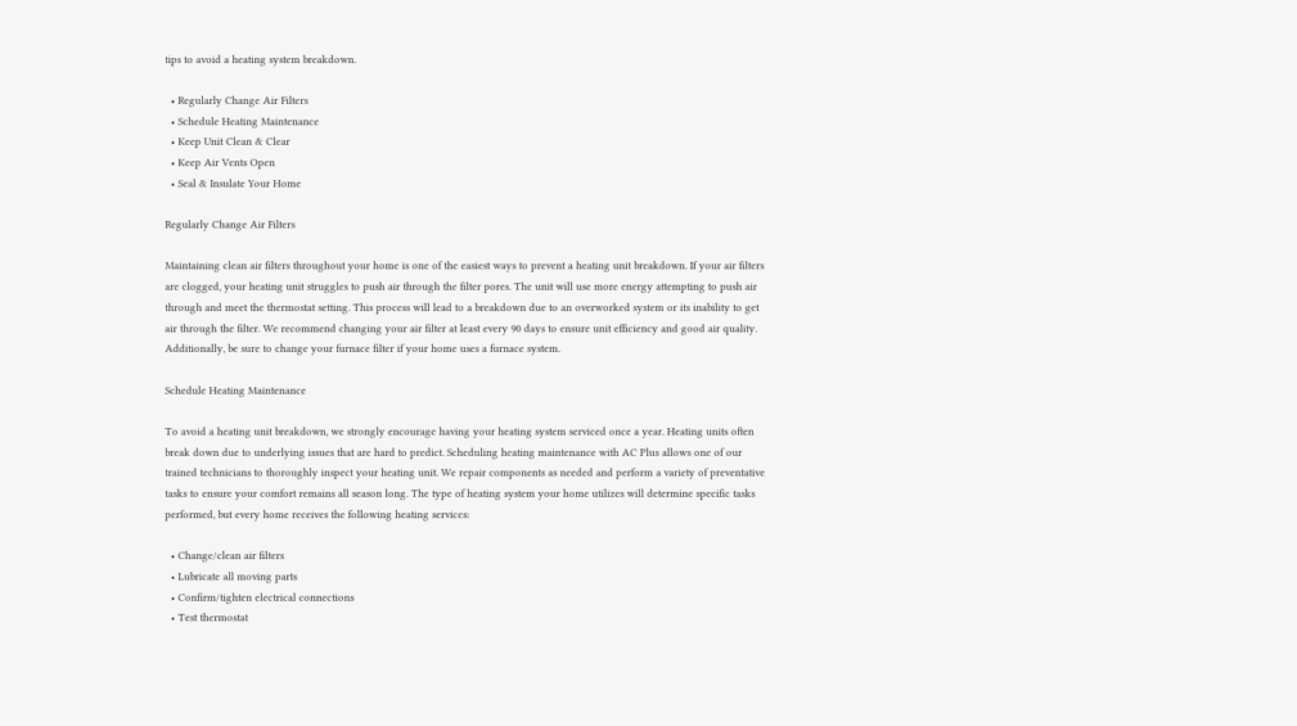tips to avoid a heating system breakdown.

  • Regularly Change Air Filters
  • Schedule Heating Maintenance
  • Keep Unit Clean & Clear
  • Keep Air Vents Open
  • Seal & Insulate Your Home

Regularly Change Air Filters

Maintaining clean air filters throughout your home is one of the easiest ways to prevent a heating unit breakdown. If your air filters are clogged, your heating unit struggles to push air through the filter pores. The unit will use more energy attempting to push air through and meet the thermostat setting. This process will lead to a breakdown due to an overworked system or its inability to get air through the filter. We recommend changing your air filter at least every 90 days to ensure unit efficiency and good air quality. Additionally, be sure to change your furnace filter if your home uses a furnace system.

Schedule Heating Maintenance

To avoid a heating unit breakdown, we strongly encourage having your heating system serviced once a year. Heating units often break down due to underlying issues that are hard to predict. Scheduling heating maintenance with AC Plus allows one of our trained technicians to thoroughly inspect your heating unit. We repair components as needed and perform a variety of preventative tasks to ensure your comfort remains all season long. The type of heating system your home utilizes will determine specific tasks performed, but every home receives the following heating services:

  • Change/clean air filters
  • Lubricate all moving parts
  • Confirm/tighten electrical connections
  • Test thermostat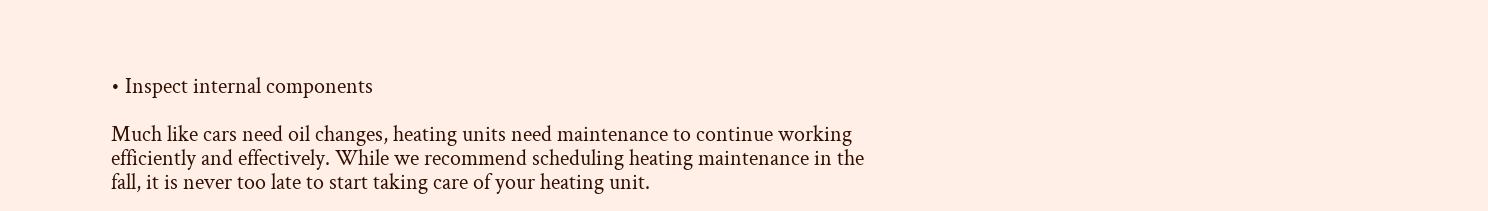• Inspect internal components

Much like cars need oil changes, heating units need maintenance to continue working efficiently and effectively. While we recommend scheduling heating maintenance in the fall, it is never too late to start taking care of your heating unit.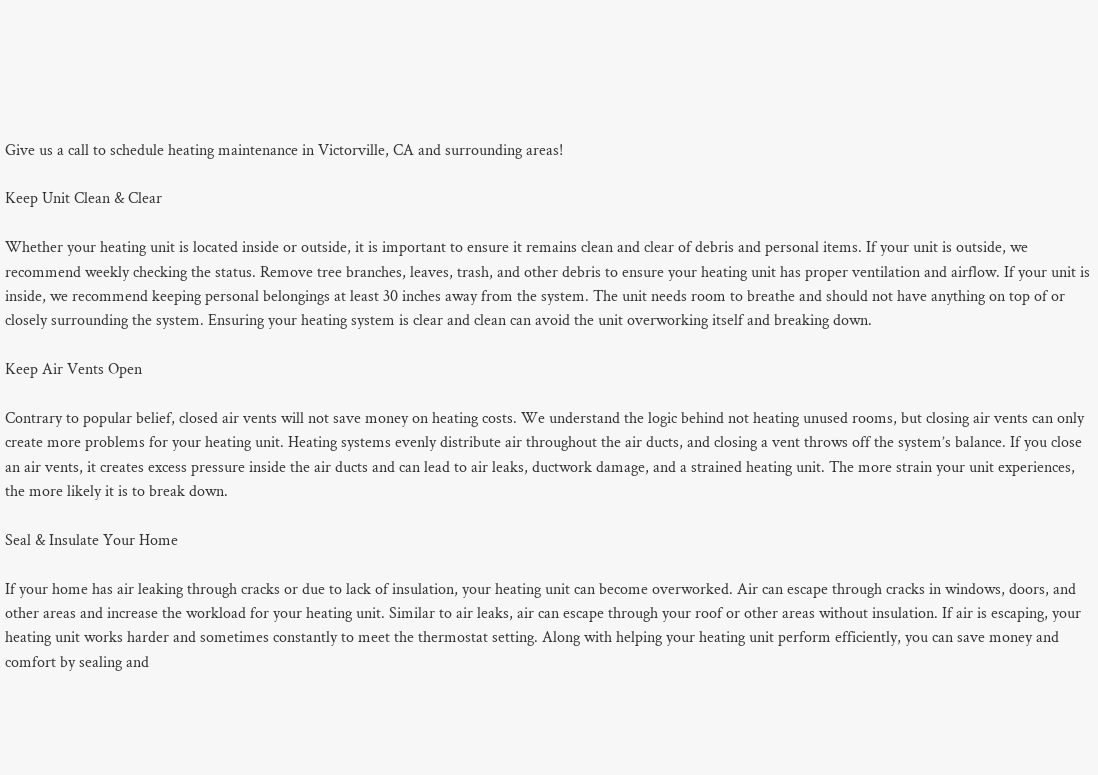Give us a call to schedule heating maintenance in Victorville, CA and surrounding areas!

Keep Unit Clean & Clear

Whether your heating unit is located inside or outside, it is important to ensure it remains clean and clear of debris and personal items. If your unit is outside, we recommend weekly checking the status. Remove tree branches, leaves, trash, and other debris to ensure your heating unit has proper ventilation and airflow. If your unit is inside, we recommend keeping personal belongings at least 30 inches away from the system. The unit needs room to breathe and should not have anything on top of or closely surrounding the system. Ensuring your heating system is clear and clean can avoid the unit overworking itself and breaking down.

Keep Air Vents Open

Contrary to popular belief, closed air vents will not save money on heating costs. We understand the logic behind not heating unused rooms, but closing air vents can only create more problems for your heating unit. Heating systems evenly distribute air throughout the air ducts, and closing a vent throws off the system’s balance. If you close an air vents, it creates excess pressure inside the air ducts and can lead to air leaks, ductwork damage, and a strained heating unit. The more strain your unit experiences, the more likely it is to break down.

Seal & Insulate Your Home

If your home has air leaking through cracks or due to lack of insulation, your heating unit can become overworked. Air can escape through cracks in windows, doors, and other areas and increase the workload for your heating unit. Similar to air leaks, air can escape through your roof or other areas without insulation. If air is escaping, your heating unit works harder and sometimes constantly to meet the thermostat setting. Along with helping your heating unit perform efficiently, you can save money and comfort by sealing and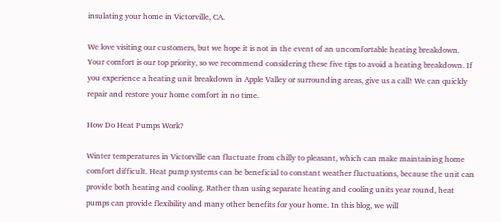insulating your home in Victorville, CA.

We love visiting our customers, but we hope it is not in the event of an uncomfortable heating breakdown. Your comfort is our top priority, so we recommend considering these five tips to avoid a heating breakdown. If you experience a heating unit breakdown in Apple Valley or surrounding areas, give us a call! We can quickly repair and restore your home comfort in no time.

How Do Heat Pumps Work?

Winter temperatures in Victorville can fluctuate from chilly to pleasant, which can make maintaining home comfort difficult. Heat pump systems can be beneficial to constant weather fluctuations, because the unit can provide both heating and cooling. Rather than using separate heating and cooling units year round, heat pumps can provide flexibility and many other benefits for your home. In this blog, we will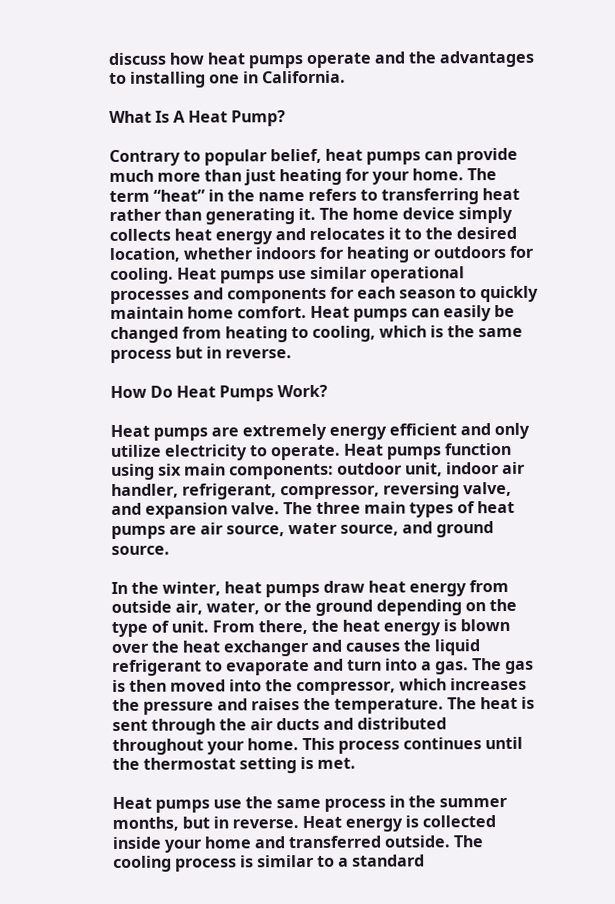discuss how heat pumps operate and the advantages to installing one in California.

What Is A Heat Pump?

Contrary to popular belief, heat pumps can provide much more than just heating for your home. The term “heat” in the name refers to transferring heat rather than generating it. The home device simply collects heat energy and relocates it to the desired location, whether indoors for heating or outdoors for cooling. Heat pumps use similar operational processes and components for each season to quickly maintain home comfort. Heat pumps can easily be changed from heating to cooling, which is the same process but in reverse.

How Do Heat Pumps Work?

Heat pumps are extremely energy efficient and only utilize electricity to operate. Heat pumps function using six main components: outdoor unit, indoor air handler, refrigerant, compressor, reversing valve, and expansion valve. The three main types of heat pumps are air source, water source, and ground source.

In the winter, heat pumps draw heat energy from outside air, water, or the ground depending on the type of unit. From there, the heat energy is blown over the heat exchanger and causes the liquid refrigerant to evaporate and turn into a gas. The gas is then moved into the compressor, which increases the pressure and raises the temperature. The heat is sent through the air ducts and distributed throughout your home. This process continues until the thermostat setting is met.

Heat pumps use the same process in the summer months, but in reverse. Heat energy is collected inside your home and transferred outside. The cooling process is similar to a standard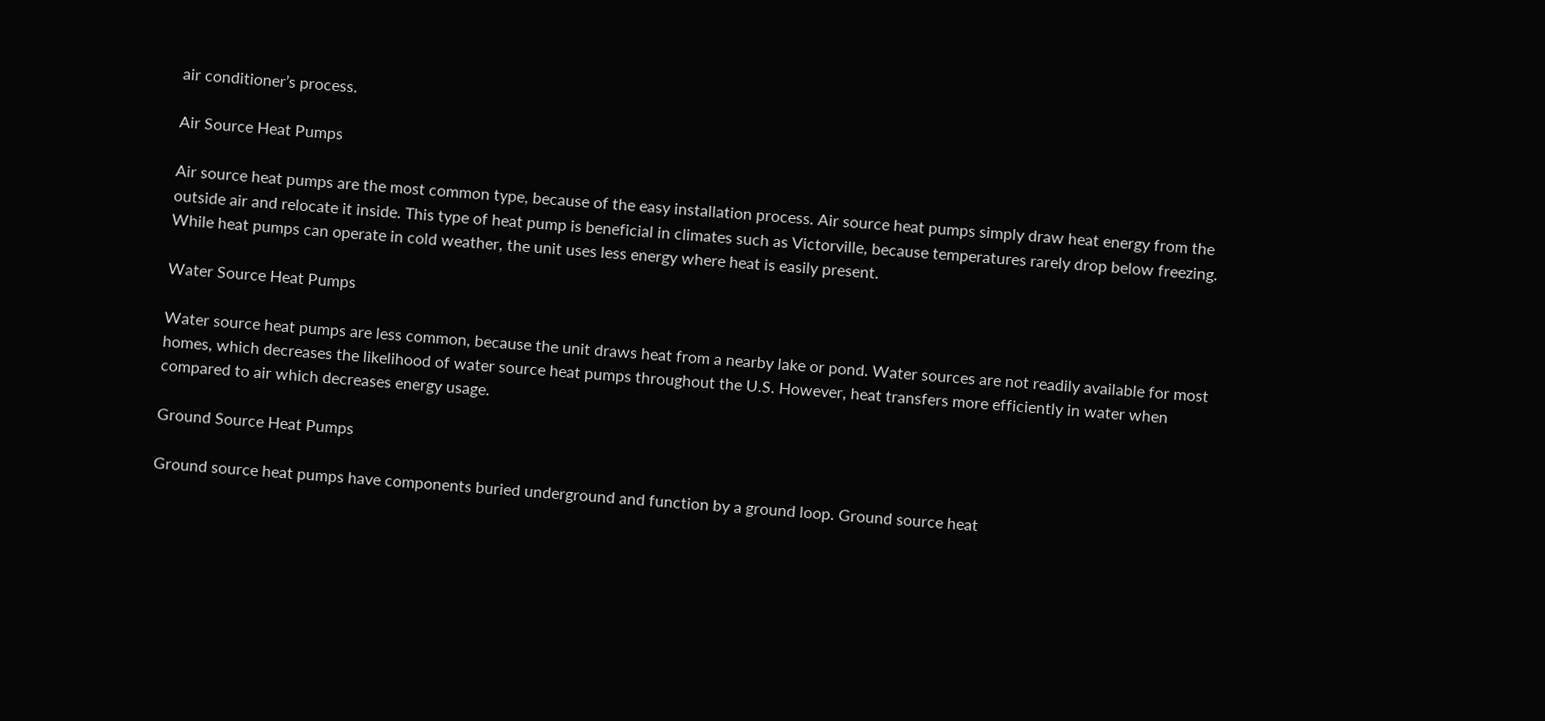air conditioner’s process.

Air Source Heat Pumps

Air source heat pumps are the most common type, because of the easy installation process. Air source heat pumps simply draw heat energy from the outside air and relocate it inside. This type of heat pump is beneficial in climates such as Victorville, because temperatures rarely drop below freezing. While heat pumps can operate in cold weather, the unit uses less energy where heat is easily present.

Water Source Heat Pumps

Water source heat pumps are less common, because the unit draws heat from a nearby lake or pond. Water sources are not readily available for most homes, which decreases the likelihood of water source heat pumps throughout the U.S. However, heat transfers more efficiently in water when compared to air which decreases energy usage.

Ground Source Heat Pumps

Ground source heat pumps have components buried underground and function by a ground loop. Ground source heat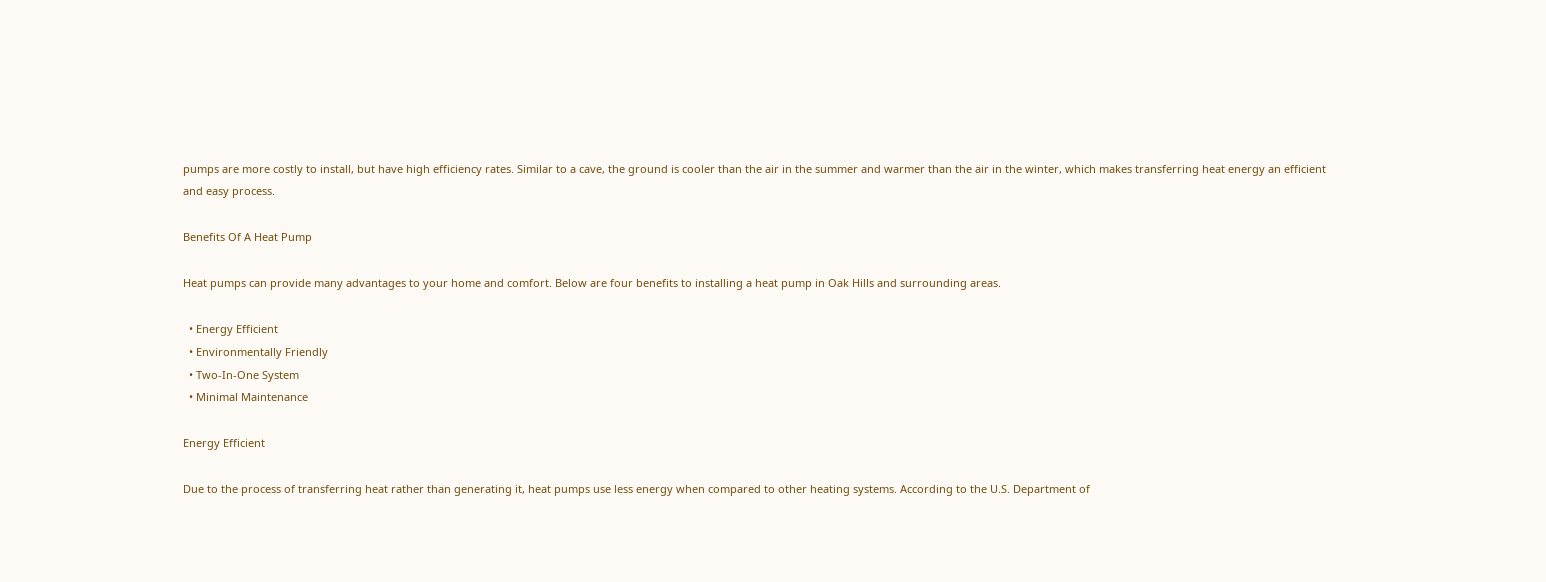pumps are more costly to install, but have high efficiency rates. Similar to a cave, the ground is cooler than the air in the summer and warmer than the air in the winter, which makes transferring heat energy an efficient and easy process.

Benefits Of A Heat Pump

Heat pumps can provide many advantages to your home and comfort. Below are four benefits to installing a heat pump in Oak Hills and surrounding areas.

  • Energy Efficient
  • Environmentally Friendly
  • Two-In-One System
  • Minimal Maintenance

Energy Efficient

Due to the process of transferring heat rather than generating it, heat pumps use less energy when compared to other heating systems. According to the U.S. Department of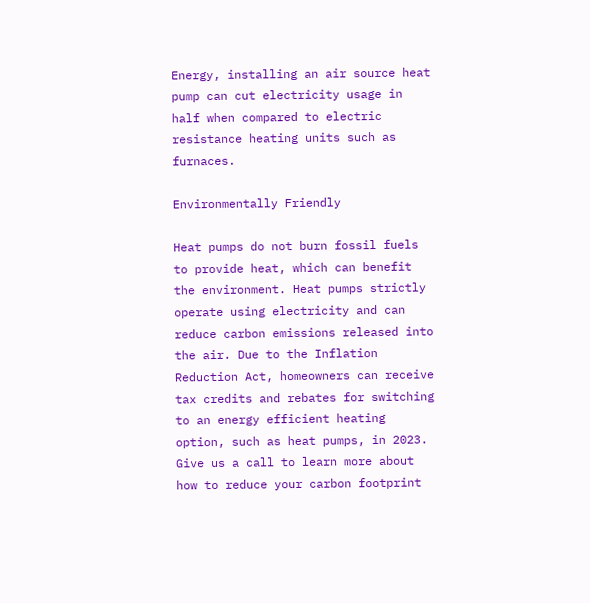Energy, installing an air source heat pump can cut electricity usage in half when compared to electric resistance heating units such as furnaces.

Environmentally Friendly

Heat pumps do not burn fossil fuels to provide heat, which can benefit the environment. Heat pumps strictly operate using electricity and can reduce carbon emissions released into the air. Due to the Inflation Reduction Act, homeowners can receive tax credits and rebates for switching to an energy efficient heating option, such as heat pumps, in 2023. Give us a call to learn more about how to reduce your carbon footprint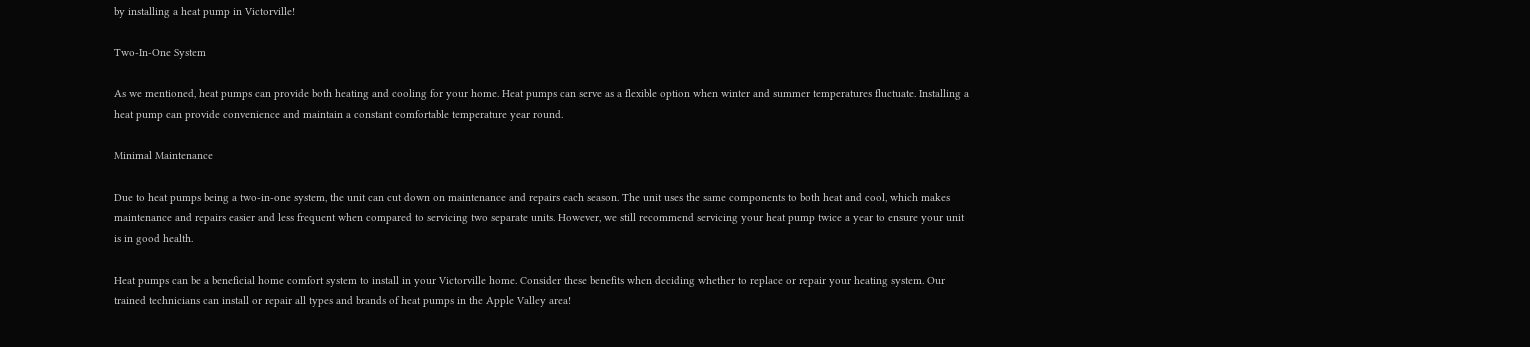by installing a heat pump in Victorville!

Two-In-One System

As we mentioned, heat pumps can provide both heating and cooling for your home. Heat pumps can serve as a flexible option when winter and summer temperatures fluctuate. Installing a heat pump can provide convenience and maintain a constant comfortable temperature year round.

Minimal Maintenance

Due to heat pumps being a two-in-one system, the unit can cut down on maintenance and repairs each season. The unit uses the same components to both heat and cool, which makes maintenance and repairs easier and less frequent when compared to servicing two separate units. However, we still recommend servicing your heat pump twice a year to ensure your unit is in good health.

Heat pumps can be a beneficial home comfort system to install in your Victorville home. Consider these benefits when deciding whether to replace or repair your heating system. Our trained technicians can install or repair all types and brands of heat pumps in the Apple Valley area!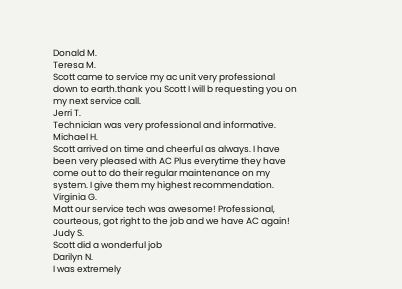Donald M.
Teresa M.
Scott came to service my ac unit very professional down to earth.thank you Scott I will b requesting you on my next service call.
Jerri T.
Technician was very professional and informative.
Michael H.
Scott arrived on time and cheerful as always. I have been very pleased with AC Plus everytime they have come out to do their regular maintenance on my system. I give them my highest recommendation.
Virginia G.
Matt our service tech was awesome! Professional, courteous, got right to the job and we have AC again!
Judy S.
Scott did a wonderful job
Darilyn N.
I was extremely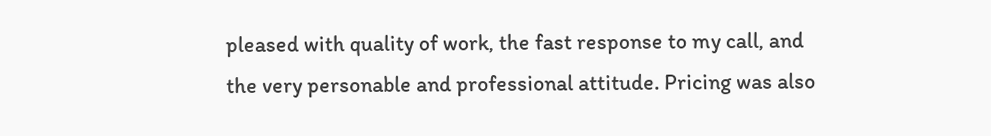pleased with quality of work, the fast response to my call, and the very personable and professional attitude. Pricing was also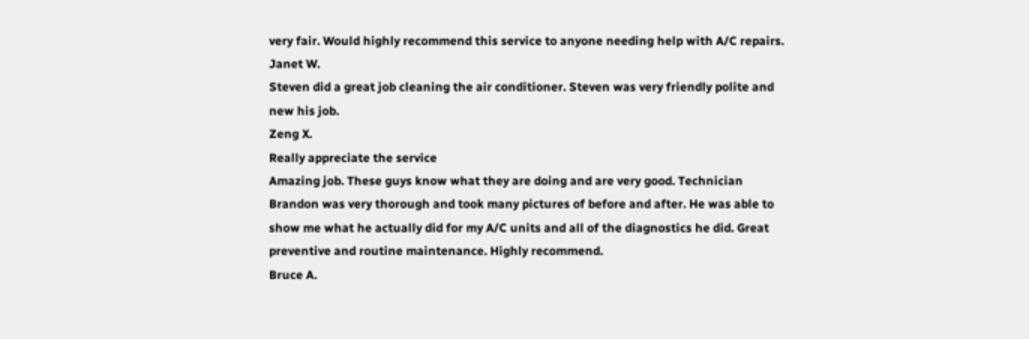very fair. Would highly recommend this service to anyone needing help with A/C repairs.
Janet W.
Steven did a great job cleaning the air conditioner. Steven was very friendly polite and new his job.
Zeng X.
Really appreciate the service
Amazing job. These guys know what they are doing and are very good. Technician Brandon was very thorough and took many pictures of before and after. He was able to show me what he actually did for my A/C units and all of the diagnostics he did. Great preventive and routine maintenance. Highly recommend.
Bruce A.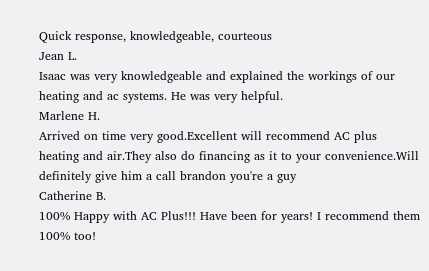Quick response, knowledgeable, courteous
Jean L.
Isaac was very knowledgeable and explained the workings of our heating and ac systems. He was very helpful.
Marlene H.
Arrived on time very good.Excellent will recommend AC plus heating and air.They also do financing as it to your convenience.Will definitely give him a call brandon you're a guy
Catherine B.
100% Happy with AC Plus!!! Have been for years! I recommend them 100% too!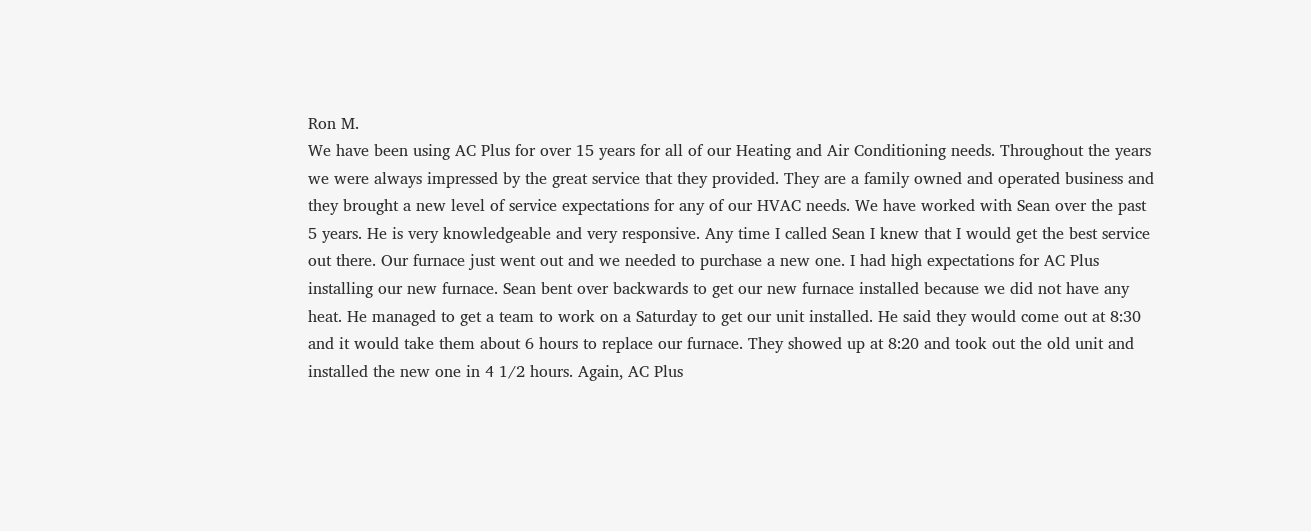Ron M.
We have been using AC Plus for over 15 years for all of our Heating and Air Conditioning needs. Throughout the years we were always impressed by the great service that they provided. They are a family owned and operated business and they brought a new level of service expectations for any of our HVAC needs. We have worked with Sean over the past 5 years. He is very knowledgeable and very responsive. Any time I called Sean I knew that I would get the best service out there. Our furnace just went out and we needed to purchase a new one. I had high expectations for AC Plus installing our new furnace. Sean bent over backwards to get our new furnace installed because we did not have any heat. He managed to get a team to work on a Saturday to get our unit installed. He said they would come out at 8:30 and it would take them about 6 hours to replace our furnace. They showed up at 8:20 and took out the old unit and installed the new one in 4 1/2 hours. Again, AC Plus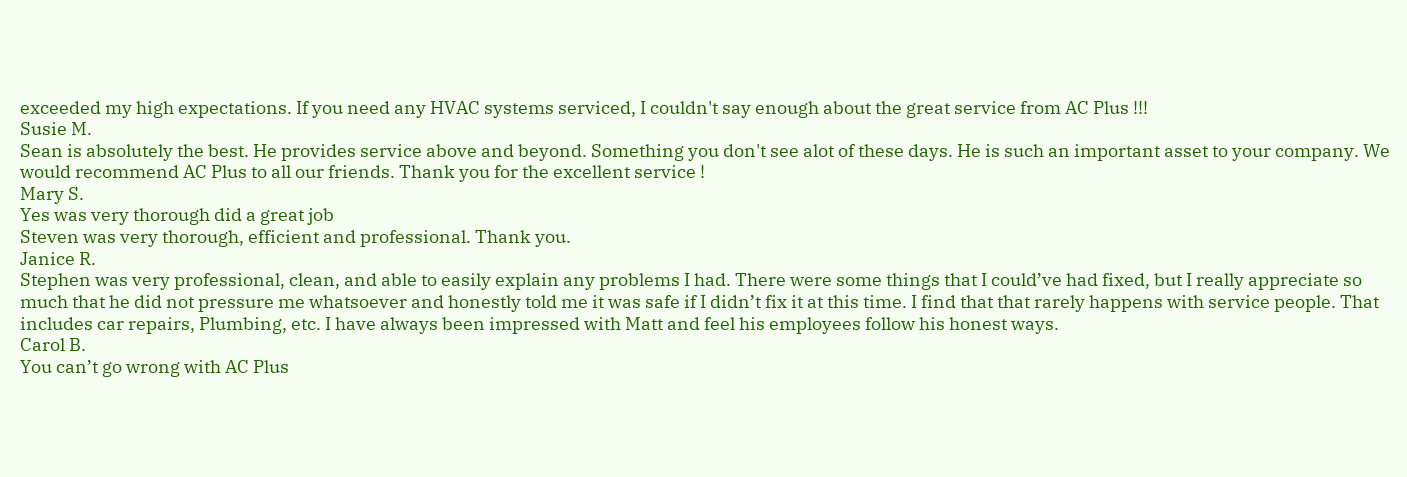exceeded my high expectations. If you need any HVAC systems serviced, I couldn't say enough about the great service from AC Plus !!!
Susie M.
Sean is absolutely the best. He provides service above and beyond. Something you don't see alot of these days. He is such an important asset to your company. We would recommend AC Plus to all our friends. Thank you for the excellent service !
Mary S.
Yes was very thorough did a great job
Steven was very thorough, efficient and professional. Thank you.
Janice R.
Stephen was very professional, clean, and able to easily explain any problems I had. There were some things that I could’ve had fixed, but I really appreciate so much that he did not pressure me whatsoever and honestly told me it was safe if I didn’t fix it at this time. I find that that rarely happens with service people. That includes car repairs, Plumbing, etc. I have always been impressed with Matt and feel his employees follow his honest ways.
Carol B.
You can’t go wrong with AC Plus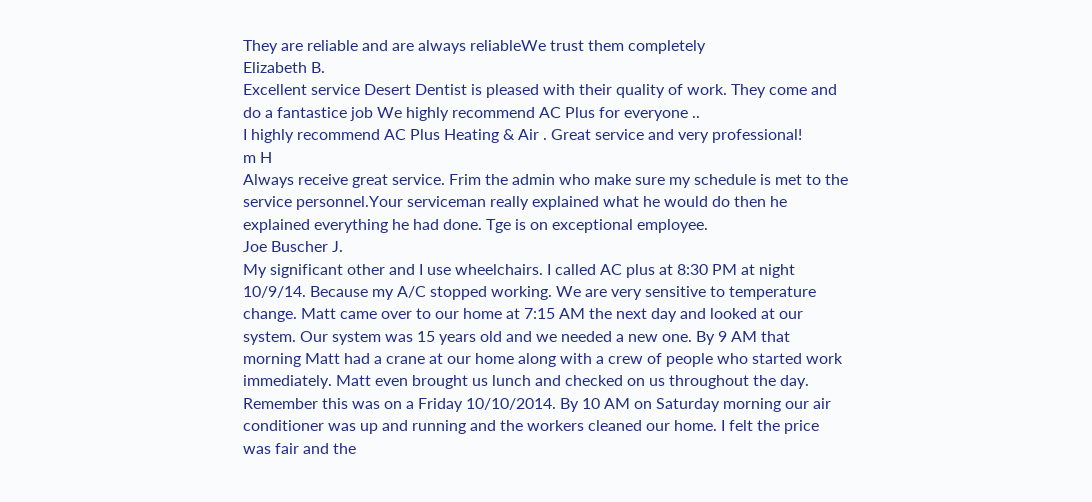They are reliable and are always reliableWe trust them completely
Elizabeth B.
Excellent service Desert Dentist is pleased with their quality of work. They come and do a fantastice job We highly recommend AC Plus for everyone ..
I highly recommend AC Plus Heating & Air . Great service and very professional!
m H
Always receive great service. Frim the admin who make sure my schedule is met to the service personnel.Your serviceman really explained what he would do then he explained everything he had done. Tge is on exceptional employee.
Joe Buscher J.
My significant other and I use wheelchairs. I called AC plus at 8:30 PM at night 10/9/14. Because my A/C stopped working. We are very sensitive to temperature change. Matt came over to our home at 7:15 AM the next day and looked at our system. Our system was 15 years old and we needed a new one. By 9 AM that morning Matt had a crane at our home along with a crew of people who started work immediately. Matt even brought us lunch and checked on us throughout the day. Remember this was on a Friday 10/10/2014. By 10 AM on Saturday morning our air conditioner was up and running and the workers cleaned our home. I felt the price was fair and the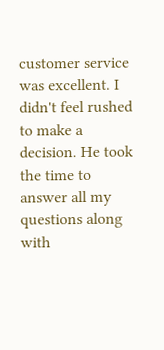customer service was excellent. I didn't feel rushed to make a decision. He took the time to answer all my questions along with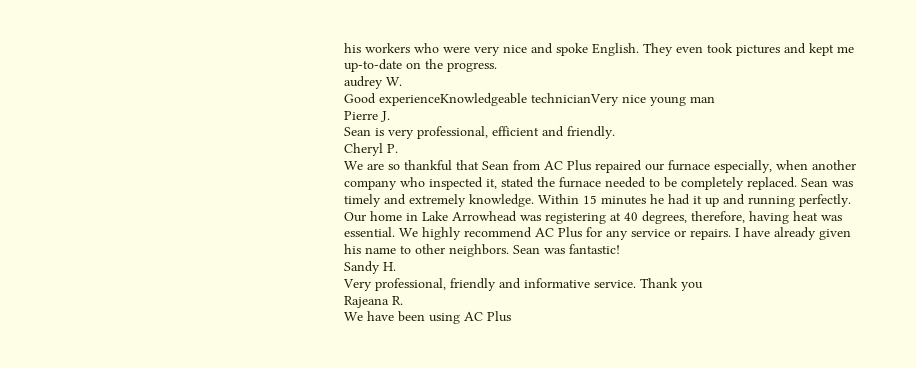his workers who were very nice and spoke English. They even took pictures and kept me up-to-date on the progress.
audrey W.
Good experienceKnowledgeable technicianVery nice young man
Pierre J.
Sean is very professional, efficient and friendly.
Cheryl P.
We are so thankful that Sean from AC Plus repaired our furnace especially, when another company who inspected it, stated the furnace needed to be completely replaced. Sean was timely and extremely knowledge. Within 15 minutes he had it up and running perfectly. Our home in Lake Arrowhead was registering at 40 degrees, therefore, having heat was essential. We highly recommend AC Plus for any service or repairs. I have already given his name to other neighbors. Sean was fantastic!
Sandy H.
Very professional, friendly and informative service. Thank you
Rajeana R.
We have been using AC Plus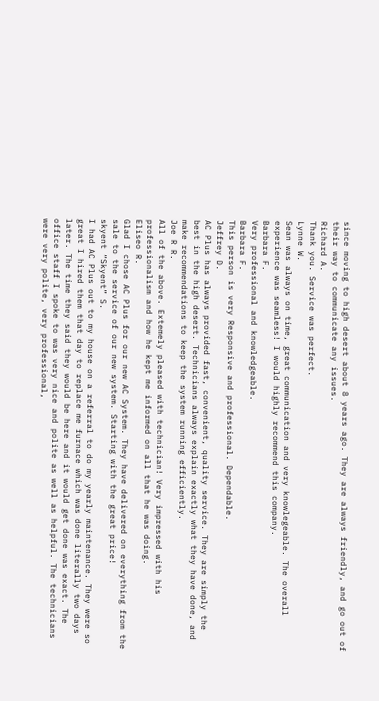since moving to high desert about 8 years ago. They are always friendly, and go out of their way to communicate any issues.
Richard A.
Thank you. Service was perfect.
Lynne W.
Sean was always on time, great communication and very knowlegeable. The overall experience was seamless! I would highly recommend this company.
Barbara F.
Very professional and knowledgeable.
Barbara F.
This person is very Responsive and professional. Dependable.
Jeffrey D.
AC Plus has always provided fast, convenient, quality service. They are simply the best in the high desert. Technicians always explain exactly what they have done, and make recommendations to keep the system running efficiently.
Joe R R.
All of the above. Extemely pleased with technician! Very impressed with his professionalism and how he kept me informed on all that he was doing.
Eliseo R.
Glad I chose AC Plus for our new AC System. They have delivered on everything from the sale to the service of our new system. Starting with the great price!
skyent “Skyent” S.
I had AC Plus out to my house on a referral to do my yearly maintenance. They were so great I hired them that day to replace me furnace which was done literally two days later. The time they said they would be here and it would get done was exact. The office staff I spoke to was very nice and polite as well as helpful. The technicians were very polite, very professional,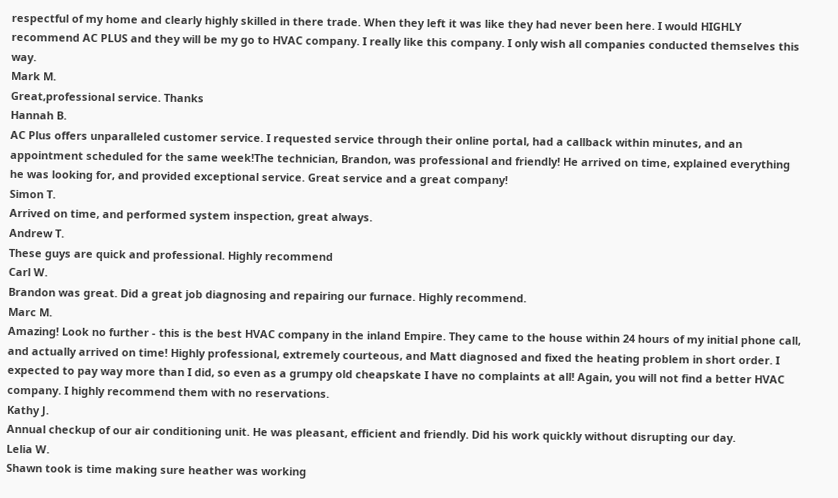respectful of my home and clearly highly skilled in there trade. When they left it was like they had never been here. I would HIGHLY recommend AC PLUS and they will be my go to HVAC company. I really like this company. I only wish all companies conducted themselves this way.
Mark M.
Great,professional service. Thanks
Hannah B.
AC Plus offers unparalleled customer service. I requested service through their online portal, had a callback within minutes, and an appointment scheduled for the same week!The technician, Brandon, was professional and friendly! He arrived on time, explained everything he was looking for, and provided exceptional service. Great service and a great company!
Simon T.
Arrived on time, and performed system inspection, great always.
Andrew T.
These guys are quick and professional. Highly recommend
Carl W.
Brandon was great. Did a great job diagnosing and repairing our furnace. Highly recommend.
Marc M.
Amazing! Look no further - this is the best HVAC company in the inland Empire. They came to the house within 24 hours of my initial phone call, and actually arrived on time! Highly professional, extremely courteous, and Matt diagnosed and fixed the heating problem in short order. I expected to pay way more than I did, so even as a grumpy old cheapskate I have no complaints at all! Again, you will not find a better HVAC company. I highly recommend them with no reservations.
Kathy J.
Annual checkup of our air conditioning unit. He was pleasant, efficient and friendly. Did his work quickly without disrupting our day.
Lelia W.
Shawn took is time making sure heather was working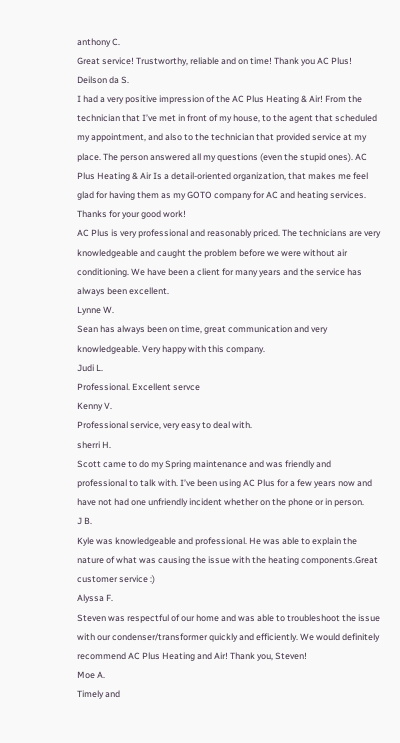anthony C.
Great service! Trustworthy, reliable and on time! Thank you AC Plus!
Deilson da S.
I had a very positive impression of the AC Plus Heating & Air! From the technician that I’ve met in front of my house, to the agent that scheduled my appointment, and also to the technician that provided service at my place. The person answered all my questions (even the stupid ones). AC Plus Heating & Air Is a detail-oriented organization, that makes me feel glad for having them as my GOTO company for AC and heating services. Thanks for your good work!
AC Plus is very professional and reasonably priced. The technicians are very knowledgeable and caught the problem before we were without air conditioning. We have been a client for many years and the service has always been excellent.
Lynne W.
Sean has always been on time, great communication and very knowledgeable. Very happy with this company.
Judi L.
Professional. Excellent servce
Kenny V.
Professional service, very easy to deal with.
sherri H.
Scott came to do my Spring maintenance and was friendly and professional to talk with. I’ve been using AC Plus for a few years now and have not had one unfriendly incident whether on the phone or in person.
J B.
Kyle was knowledgeable and professional. He was able to explain the nature of what was causing the issue with the heating components.Great customer service :)
Alyssa F.
Steven was respectful of our home and was able to troubleshoot the issue with our condenser/transformer quickly and efficiently. We would definitely recommend AC Plus Heating and Air! Thank you, Steven!
Moe A.
Timely and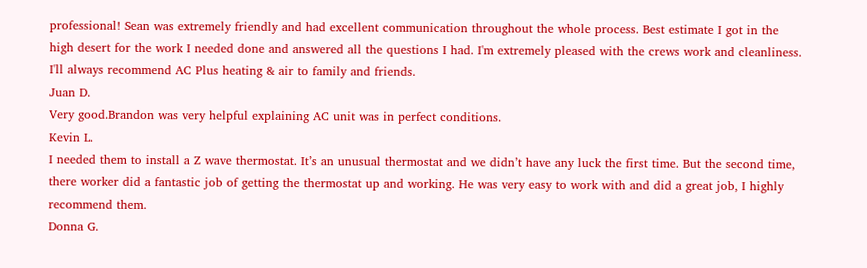professional! Sean was extremely friendly and had excellent communication throughout the whole process. Best estimate I got in the high desert for the work I needed done and answered all the questions I had. I'm extremely pleased with the crews work and cleanliness. I'll always recommend AC Plus heating & air to family and friends.
Juan D.
Very good.Brandon was very helpful explaining AC unit was in perfect conditions.
Kevin L.
I needed them to install a Z wave thermostat. It’s an unusual thermostat and we didn’t have any luck the first time. But the second time, there worker did a fantastic job of getting the thermostat up and working. He was very easy to work with and did a great job, I highly recommend them.
Donna G.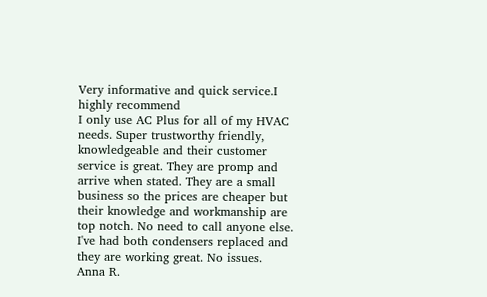Very informative and quick service.I highly recommend
I only use AC Plus for all of my HVAC needs. Super trustworthy friendly, knowledgeable and their customer service is great. They are promp and arrive when stated. They are a small business so the prices are cheaper but their knowledge and workmanship are top notch. No need to call anyone else. I've had both condensers replaced and they are working great. No issues.
Anna R.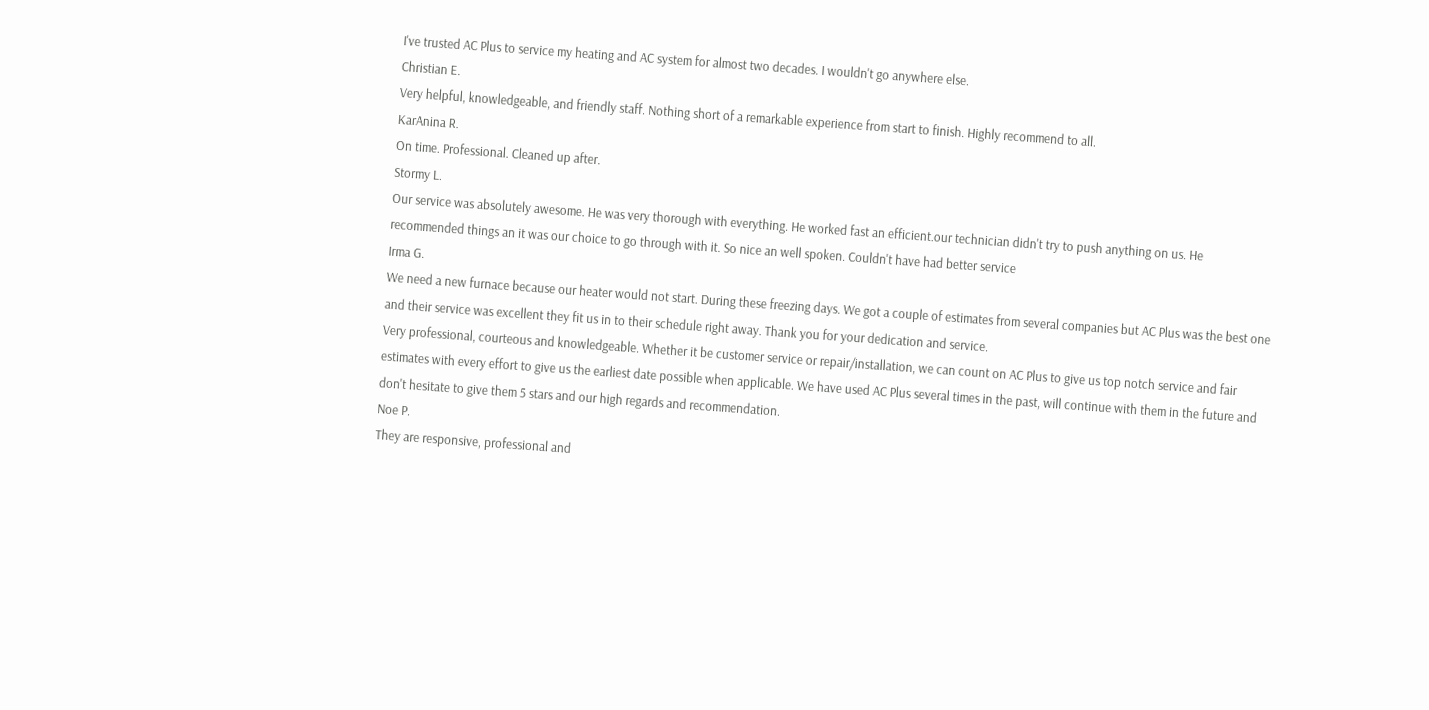I've trusted AC Plus to service my heating and AC system for almost two decades. I wouldn't go anywhere else.
Christian E.
Very helpful, knowledgeable, and friendly staff. Nothing short of a remarkable experience from start to finish. Highly recommend to all.
KarAnina R.
On time. Professional. Cleaned up after.
Stormy L.
Our service was absolutely awesome. He was very thorough with everything. He worked fast an efficient.our technician didn't try to push anything on us. He recommended things an it was our choice to go through with it. So nice an well spoken. Couldn't have had better service
Irma G.
We need a new furnace because our heater would not start. During these freezing days. We got a couple of estimates from several companies but AC Plus was the best one and their service was excellent they fit us in to their schedule right away. Thank you for your dedication and service.
Very professional, courteous and knowledgeable. Whether it be customer service or repair/installation, we can count on AC Plus to give us top notch service and fair estimates with every effort to give us the earliest date possible when applicable. We have used AC Plus several times in the past, will continue with them in the future and don't hesitate to give them 5 stars and our high regards and recommendation.
Noe P.
They are responsive, professional and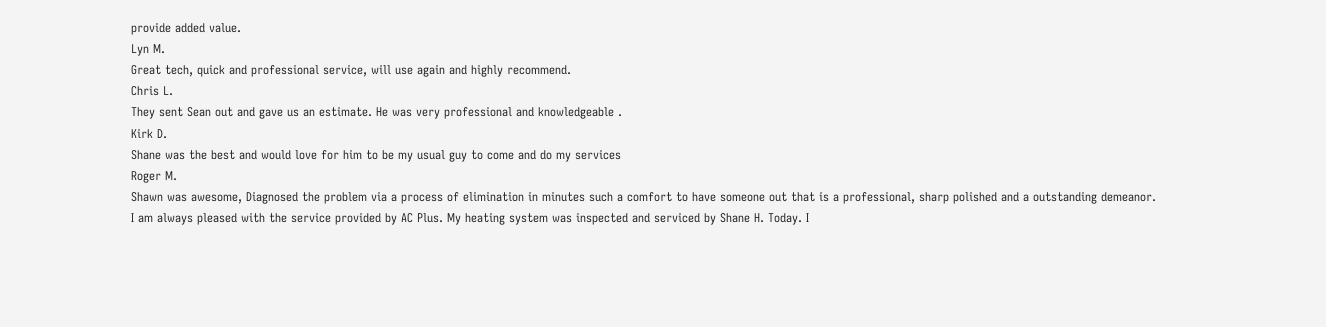provide added value.
Lyn M.
Great tech, quick and professional service, will use again and highly recommend.
Chris L.
They sent Sean out and gave us an estimate. He was very professional and knowledgeable .
Kirk D.
Shane was the best and would love for him to be my usual guy to come and do my services
Roger M.
Shawn was awesome, Diagnosed the problem via a process of elimination in minutes such a comfort to have someone out that is a professional, sharp polished and a outstanding demeanor.
I am always pleased with the service provided by AC Plus. My heating system was inspected and serviced by Shane H. Today. I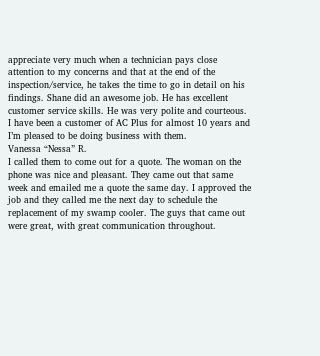appreciate very much when a technician pays close attention to my concerns and that at the end of the inspection/service, he takes the time to go in detail on his findings. Shane did an awesome job. He has excellent customer service skills. He was very polite and courteous. I have been a customer of AC Plus for almost 10 years and I’m pleased to be doing business with them.
Vanessa “Nessa” R.
I called them to come out for a quote. The woman on the phone was nice and pleasant. They came out that same week and emailed me a quote the same day. I approved the job and they called me the next day to schedule the replacement of my swamp cooler. The guys that came out were great, with great communication throughout.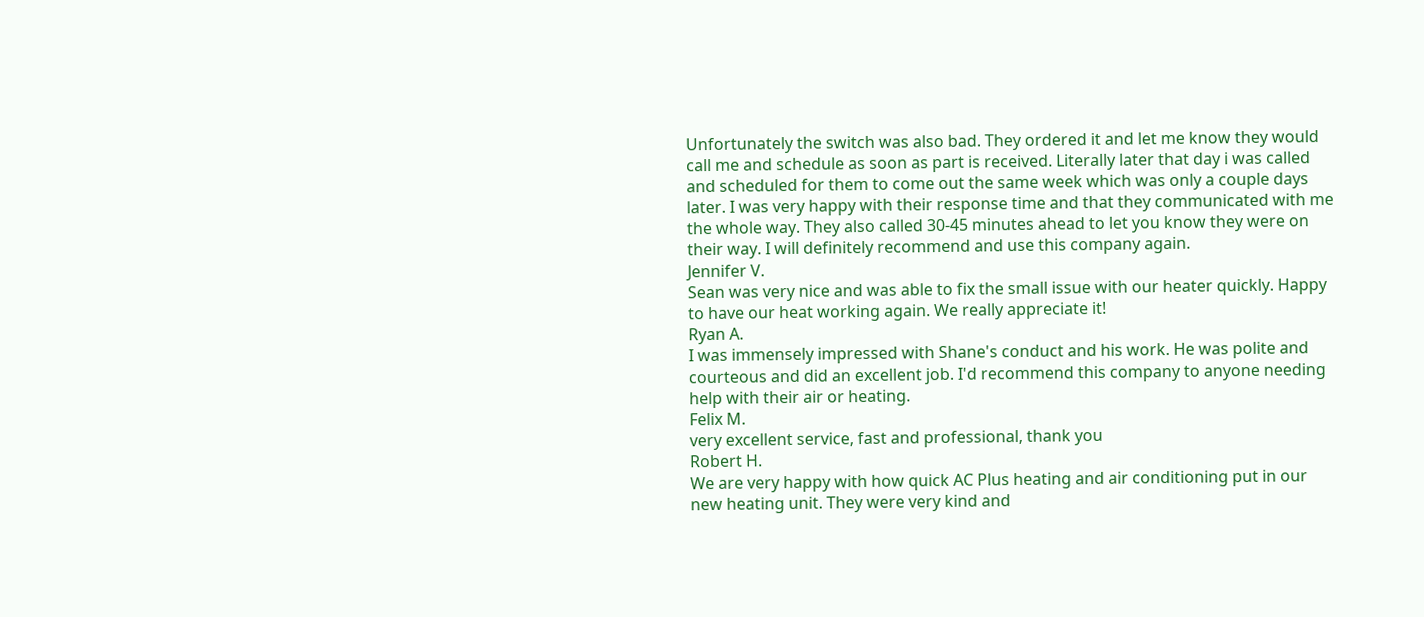Unfortunately the switch was also bad. They ordered it and let me know they would call me and schedule as soon as part is received. Literally later that day i was called and scheduled for them to come out the same week which was only a couple days later. I was very happy with their response time and that they communicated with me the whole way. They also called 30-45 minutes ahead to let you know they were on their way. I will definitely recommend and use this company again.
Jennifer V.
Sean was very nice and was able to fix the small issue with our heater quickly. Happy to have our heat working again. We really appreciate it!
Ryan A.
I was immensely impressed with Shane's conduct and his work. He was polite and courteous and did an excellent job. I'd recommend this company to anyone needing help with their air or heating.
Felix M.
very excellent service, fast and professional, thank you
Robert H.
We are very happy with how quick AC Plus heating and air conditioning put in our new heating unit. They were very kind and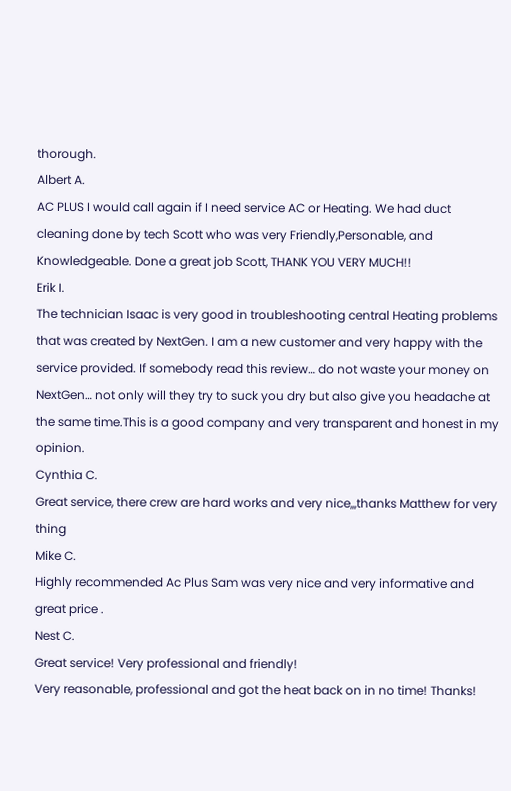thorough.
Albert A.
AC PLUS I would call again if I need service AC or Heating. We had duct cleaning done by tech Scott who was very Friendly,Personable, and Knowledgeable. Done a great job Scott, THANK YOU VERY MUCH!!
Erik I.
The technician Isaac is very good in troubleshooting central Heating problems that was created by NextGen. I am a new customer and very happy with the service provided. If somebody read this review… do not waste your money on NextGen… not only will they try to suck you dry but also give you headache at the same time.This is a good company and very transparent and honest in my opinion.
Cynthia C.
Great service, there crew are hard works and very nice,,,thanks Matthew for very thing
Mike C.
Highly recommended Ac Plus Sam was very nice and very informative and great price .
Nest C.
Great service! Very professional and friendly!
Very reasonable, professional and got the heat back on in no time! Thanks!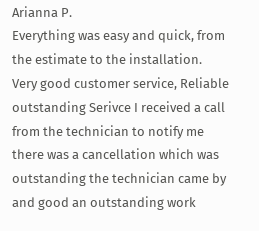Arianna P.
Everything was easy and quick, from the estimate to the installation.
Very good customer service, Reliable outstanding Serivce I received a call from the technician to notify me there was a cancellation which was outstanding the technician came by and good an outstanding work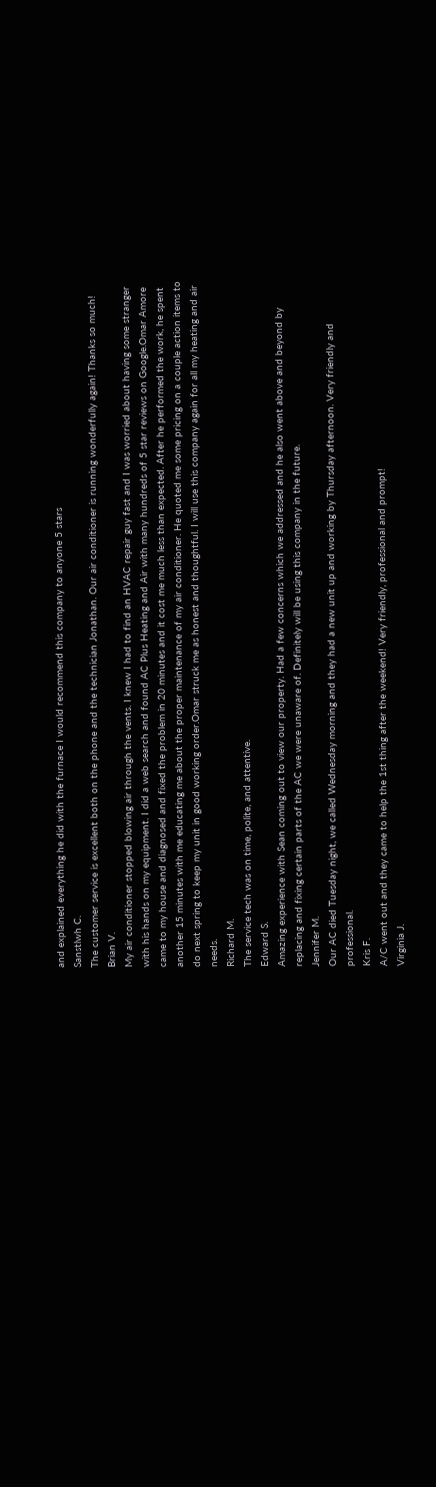and explained everything he did with the furnace I would recommend this company to anyone 5 stars
Sanstlwh C.
The customer service is excellent both on the phone and the technician Jonathan. Our air conditioner is running wonderfully again! Thanks so much!
Brian V.
My air conditioner stopped blowing air through the vents. I knew I had to find an HVAC repair guy fast and I was worried about having some stranger with his hands on my equipment. I did a web search and found AC Plus Heating and Air with many hundreds of 5 star reviews on Google.Omar Amore came to my house and diagnosed and fixed the problem in 20 minutes and it cost me much less than expected. After he performed the work, he spent another 15 minutes with me educating me about the proper maintenance of my air conditioner. He quoted me some pricing on a couple action items to do next spring to keep my unit in good working order.Omar struck me as honest and thoughtful. I will use this company again for all my heating and air needs.
Richard M.
The service tech was on time, polite, and attentive.
Edward S.
Amazing experience with Sean coming out to view our property. Had a few concerns which we addressed and he also went above and beyond by replacing and fixing certain parts of the AC we were unaware of. Definitely will be using this company in the future.
Jennifer M.
Our AC died Tuesday night, we called Wednesday morning and they had a new unit up and working by Thursday afternoon. Very friendly and professional.
Kris F.
A/C went out and they came to help the 1st thing after the weekend! Very friendly, professional and prompt!
Virginia J.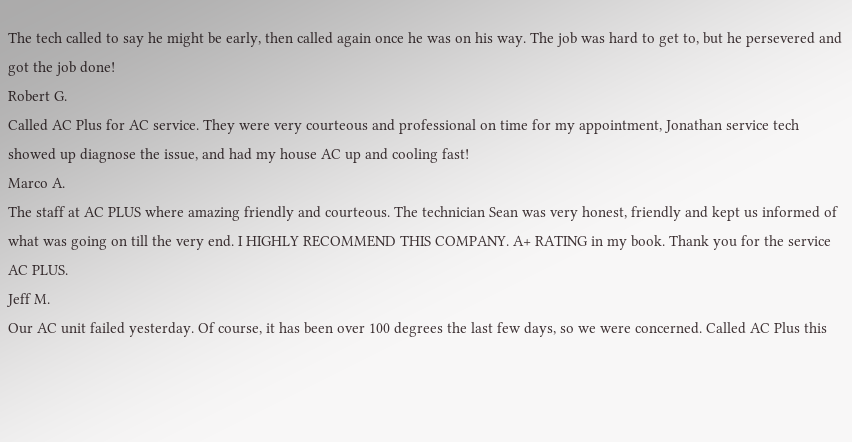The tech called to say he might be early, then called again once he was on his way. The job was hard to get to, but he persevered and got the job done!
Robert G.
Called AC Plus for AC service. They were very courteous and professional on time for my appointment, Jonathan service tech showed up diagnose the issue, and had my house AC up and cooling fast!
Marco A.
The staff at AC PLUS where amazing friendly and courteous. The technician Sean was very honest, friendly and kept us informed of what was going on till the very end. I HIGHLY RECOMMEND THIS COMPANY. A+ RATING in my book. Thank you for the service AC PLUS.
Jeff M.
Our AC unit failed yesterday. Of course, it has been over 100 degrees the last few days, so we were concerned. Called AC Plus this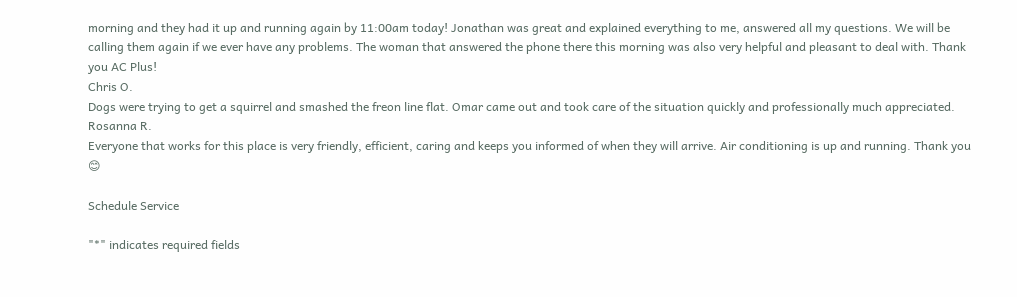morning and they had it up and running again by 11:00am today! Jonathan was great and explained everything to me, answered all my questions. We will be calling them again if we ever have any problems. The woman that answered the phone there this morning was also very helpful and pleasant to deal with. Thank you AC Plus!
Chris O.
Dogs were trying to get a squirrel and smashed the freon line flat. Omar came out and took care of the situation quickly and professionally much appreciated.
Rosanna R.
Everyone that works for this place is very friendly, efficient, caring and keeps you informed of when they will arrive. Air conditioning is up and running. Thank you 😊

Schedule Service

"*" indicates required fields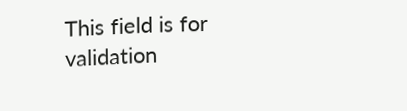This field is for validation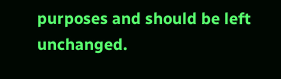purposes and should be left unchanged.